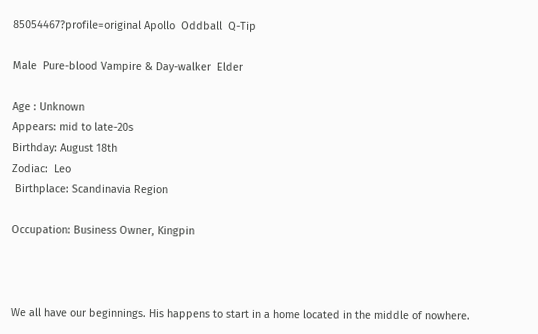85054467?profile=original Apollo  Oddball  Q-Tip

Male  Pure-blood Vampire & Day-walker  Elder

Age : Unknown
Appears: mid to late-20s
Birthday: August 18th
Zodiac:  Leo
 Birthplace: Scandinavia Region

Occupation: Business Owner, Kingpin



We all have our beginnings. His happens to start in a home located in the middle of nowhere.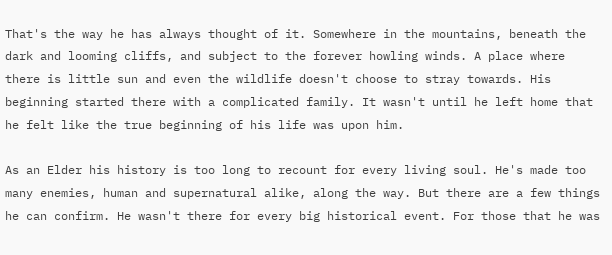That's the way he has always thought of it. Somewhere in the mountains, beneath the dark and looming cliffs, and subject to the forever howling winds. A place where there is little sun and even the wildlife doesn't choose to stray towards. His beginning started there with a complicated family. It wasn't until he left home that he felt like the true beginning of his life was upon him.

As an Elder his history is too long to recount for every living soul. He's made too many enemies, human and supernatural alike, along the way. But there are a few things he can confirm. He wasn't there for every big historical event. For those that he was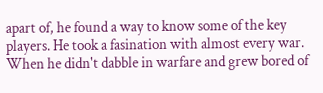apart of, he found a way to know some of the key players. He took a fasination with almost every war. When he didn't dabble in warfare and grew bored of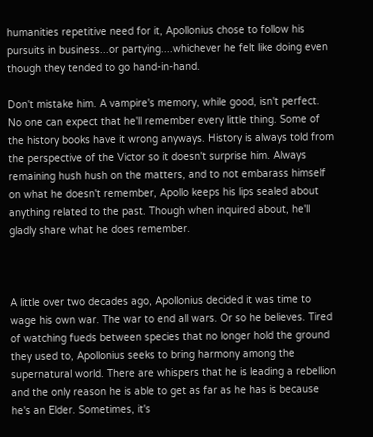humanities repetitive need for it, Apollonius chose to follow his pursuits in business...or partying....whichever he felt like doing even though they tended to go hand-in-hand.

Don't mistake him. A vampire's memory, while good, isn't perfect. No one can expect that he'll remember every little thing. Some of the history books have it wrong anyways. History is always told from the perspective of the Victor so it doesn't surprise him. Always remaining hush hush on the matters, and to not embarass himself on what he doesn't remember, Apollo keeps his lips sealed about anything related to the past. Though when inquired about, he'll gladly share what he does remember.



A little over two decades ago, Apollonius decided it was time to wage his own war. The war to end all wars. Or so he believes. Tired of watching fueds between species that no longer hold the ground they used to, Apollonius seeks to bring harmony among the supernatural world. There are whispers that he is leading a rebellion and the only reason he is able to get as far as he has is because he's an Elder. Sometimes, it's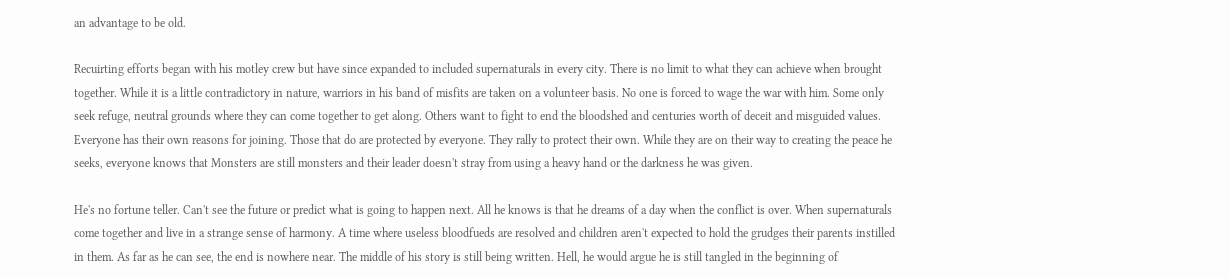an advantage to be old.

Recuirting efforts began with his motley crew but have since expanded to included supernaturals in every city. There is no limit to what they can achieve when brought together. While it is a little contradictory in nature, warriors in his band of misfits are taken on a volunteer basis. No one is forced to wage the war with him. Some only seek refuge, neutral grounds where they can come together to get along. Others want to fight to end the bloodshed and centuries worth of deceit and misguided values. Everyone has their own reasons for joining. Those that do are protected by everyone. They rally to protect their own. While they are on their way to creating the peace he seeks, everyone knows that Monsters are still monsters and their leader doesn't stray from using a heavy hand or the darkness he was given.

He's no fortune teller. Can't see the future or predict what is going to happen next. All he knows is that he dreams of a day when the conflict is over. When supernaturals come together and live in a strange sense of harmony. A time where useless bloodfueds are resolved and children aren't expected to hold the grudges their parents instilled in them. As far as he can see, the end is nowhere near. The middle of his story is still being written. Hell, he would argue he is still tangled in the beginning of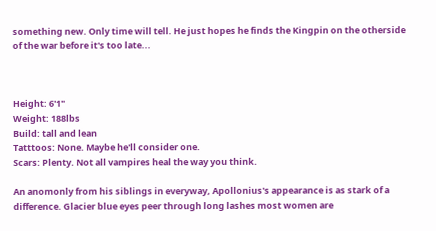something new. Only time will tell. He just hopes he finds the Kingpin on the otherside of the war before it's too late...



Height: 6'1"
Weight: 188lbs
Build: tall and lean
Tatttoos: None. Maybe he'll consider one.
Scars: Plenty. Not all vampires heal the way you think.

An anomonly from his siblings in everyway, Apollonius's appearance is as stark of a difference. Glacier blue eyes peer through long lashes most women are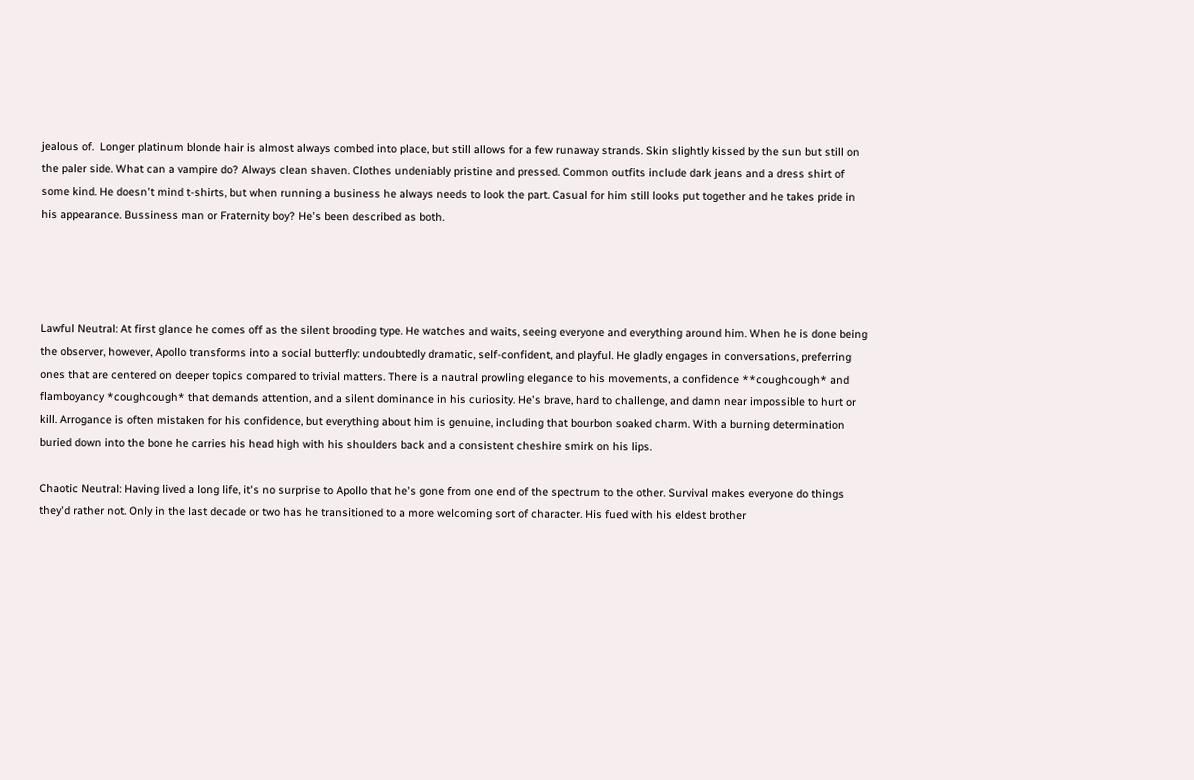jealous of.  Longer platinum blonde hair is almost always combed into place, but still allows for a few runaway strands. Skin slightly kissed by the sun but still on the paler side. What can a vampire do? Always clean shaven. Clothes undeniably pristine and pressed. Common outfits include dark jeans and a dress shirt of some kind. He doesn't mind t-shirts, but when running a business he always needs to look the part. Casual for him still looks put together and he takes pride in his appearance. Bussiness man or Fraternity boy? He's been described as both.




Lawful Neutral: At first glance he comes off as the silent brooding type. He watches and waits, seeing everyone and everything around him. When he is done being the observer, however, Apollo transforms into a social butterfly: undoubtedly dramatic, self-confident, and playful. He gladly engages in conversations, preferring ones that are centered on deeper topics compared to trivial matters. There is a nautral prowling elegance to his movements, a confidence **coughcough* and flamboyancy *coughcough* that demands attention, and a silent dominance in his curiosity. He's brave, hard to challenge, and damn near impossible to hurt or kill. Arrogance is often mistaken for his confidence, but everything about him is genuine, including that bourbon soaked charm. With a burning determination buried down into the bone he carries his head high with his shoulders back and a consistent cheshire smirk on his lips.

Chaotic Neutral: Having lived a long life, it's no surprise to Apollo that he's gone from one end of the spectrum to the other. Survival makes everyone do things they'd rather not. Only in the last decade or two has he transitioned to a more welcoming sort of character. His fued with his eldest brother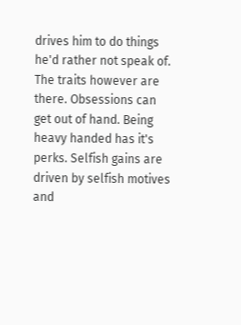drives him to do things he'd rather not speak of. The traits however are there. Obsessions can get out of hand. Being heavy handed has it's perks. Selfish gains are driven by selfish motives and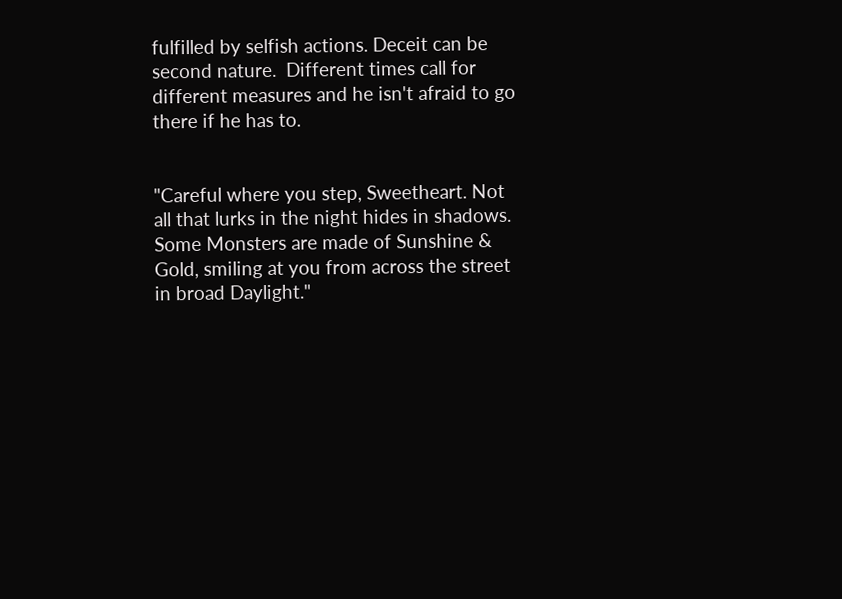fulfilled by selfish actions. Deceit can be second nature.  Different times call for different measures and he isn't afraid to go there if he has to.


"Careful where you step, Sweetheart. Not all that lurks in the night hides in shadows. Some Monsters are made of Sunshine & Gold, smiling at you from across the street in broad Daylight."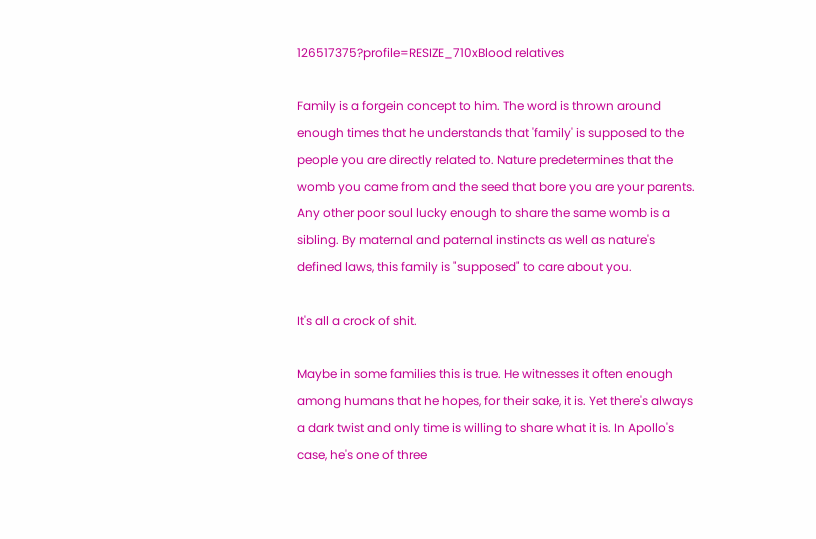126517375?profile=RESIZE_710xBlood relatives

Family is a forgein concept to him. The word is thrown around enough times that he understands that 'family' is supposed to the people you are directly related to. Nature predetermines that the womb you came from and the seed that bore you are your parents. Any other poor soul lucky enough to share the same womb is a sibling. By maternal and paternal instincts as well as nature's defined laws, this family is "supposed" to care about you.

It's all a crock of shit.

Maybe in some families this is true. He witnesses it often enough among humans that he hopes, for their sake, it is. Yet there's always a dark twist and only time is willing to share what it is. In Apollo's case, he's one of three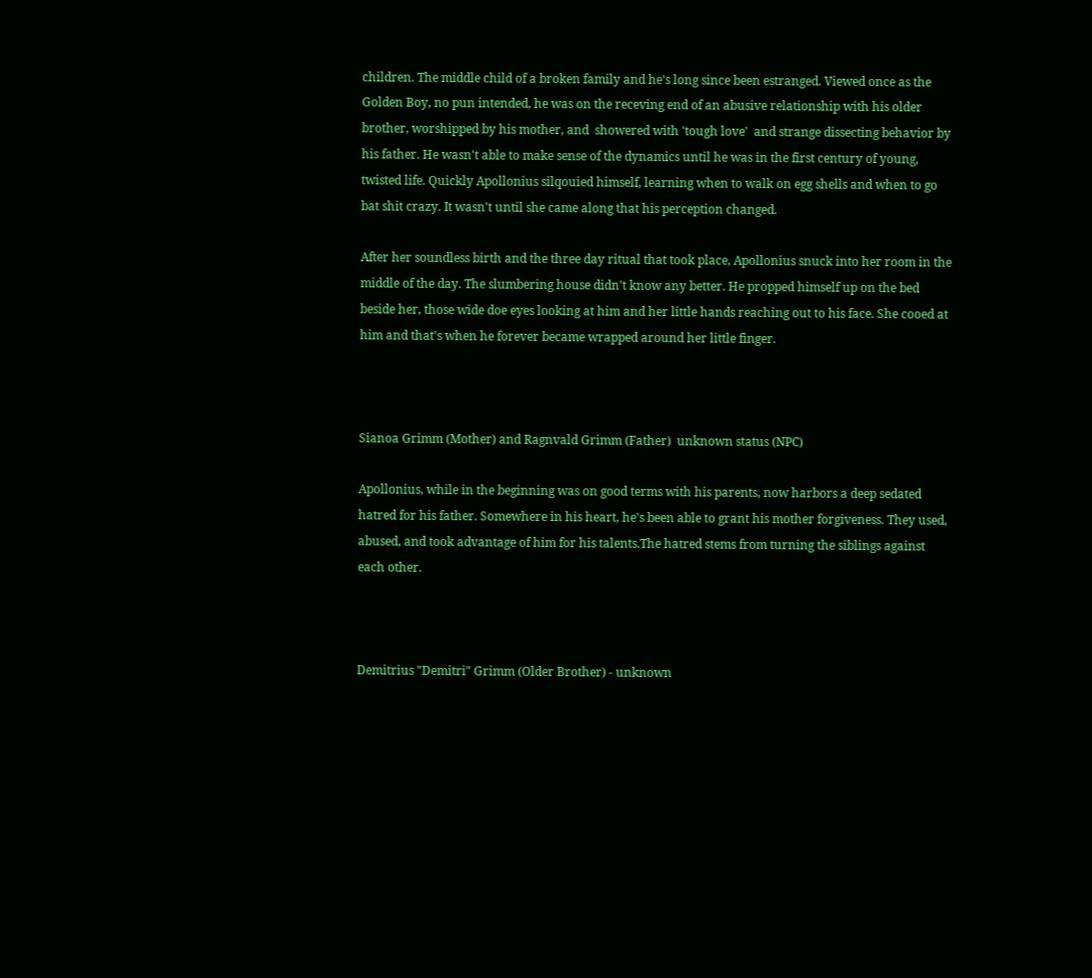children. The middle child of a broken family and he's long since been estranged. Viewed once as the Golden Boy, no pun intended, he was on the receving end of an abusive relationship with his older brother, worshipped by his mother, and  showered with 'tough love'  and strange dissecting behavior by his father. He wasn't able to make sense of the dynamics until he was in the first century of young, twisted life. Quickly Apollonius silqouied himself, learning when to walk on egg shells and when to go bat shit crazy. It wasn't until she came along that his perception changed.

After her soundless birth and the three day ritual that took place, Apollonius snuck into her room in the middle of the day. The slumbering house didn't know any better. He propped himself up on the bed beside her, those wide doe eyes looking at him and her little hands reaching out to his face. She cooed at him and that's when he forever became wrapped around her little finger.



Sianoa Grimm (Mother) and Ragnvald Grimm (Father)  unknown status (NPC)

Apollonius, while in the beginning was on good terms with his parents, now harbors a deep sedated hatred for his father. Somewhere in his heart, he's been able to grant his mother forgiveness. They used, abused, and took advantage of him for his talents.The hatred stems from turning the siblings against each other.



Demitrius "Demitri" Grimm (Older Brother) - unknown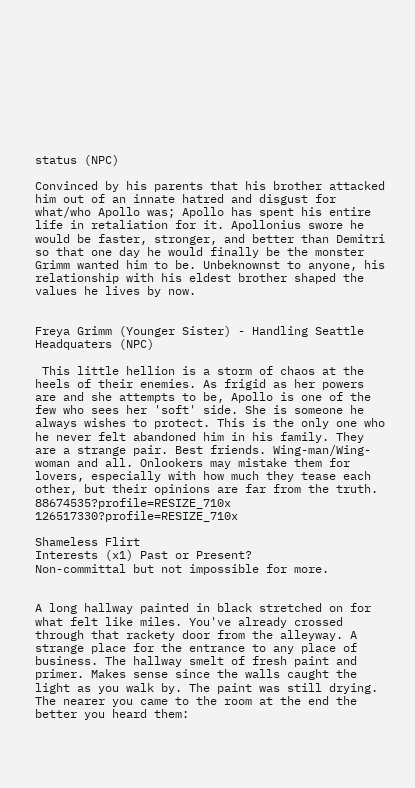status (NPC)

Convinced by his parents that his brother attacked him out of an innate hatred and disgust for what/who Apollo was; Apollo has spent his entire life in retaliation for it. Apollonius swore he would be faster, stronger, and better than Demitri so that one day he would finally be the monster Grimm wanted him to be. Unbeknownst to anyone, his relationship with his eldest brother shaped the values he lives by now.


Freya Grimm (Younger Sister) - Handling Seattle Headquaters (NPC)

 This little hellion is a storm of chaos at the heels of their enemies. As frigid as her powers are and she attempts to be, Apollo is one of the few who sees her 'soft' side. She is someone he always wishes to protect. This is the only one who he never felt abandoned him in his family. They are a strange pair. Best friends. Wing-man/Wing-woman and all. Onlookers may mistake them for lovers, especially with how much they tease each other, but their opinions are far from the truth.
88674535?profile=RESIZE_710x 126517330?profile=RESIZE_710x

Shameless Flirt
Interests (x1) Past or Present?
Non-committal but not impossible for more.


A long hallway painted in black stretched on for what felt like miles. You've already crossed through that rackety door from the alleyway. A strange place for the entrance to any place of business. The hallway smelt of fresh paint and primer. Makes sense since the walls caught the light as you walk by. The paint was still drying. The nearer you came to the room at the end the better you heard them: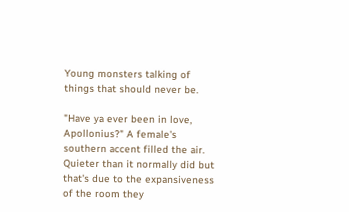Young monsters talking of things that should never be.

"Have ya ever been in love, Apollonius?" A female's southern accent filled the air. Quieter than it normally did but that's due to the expansiveness of the room they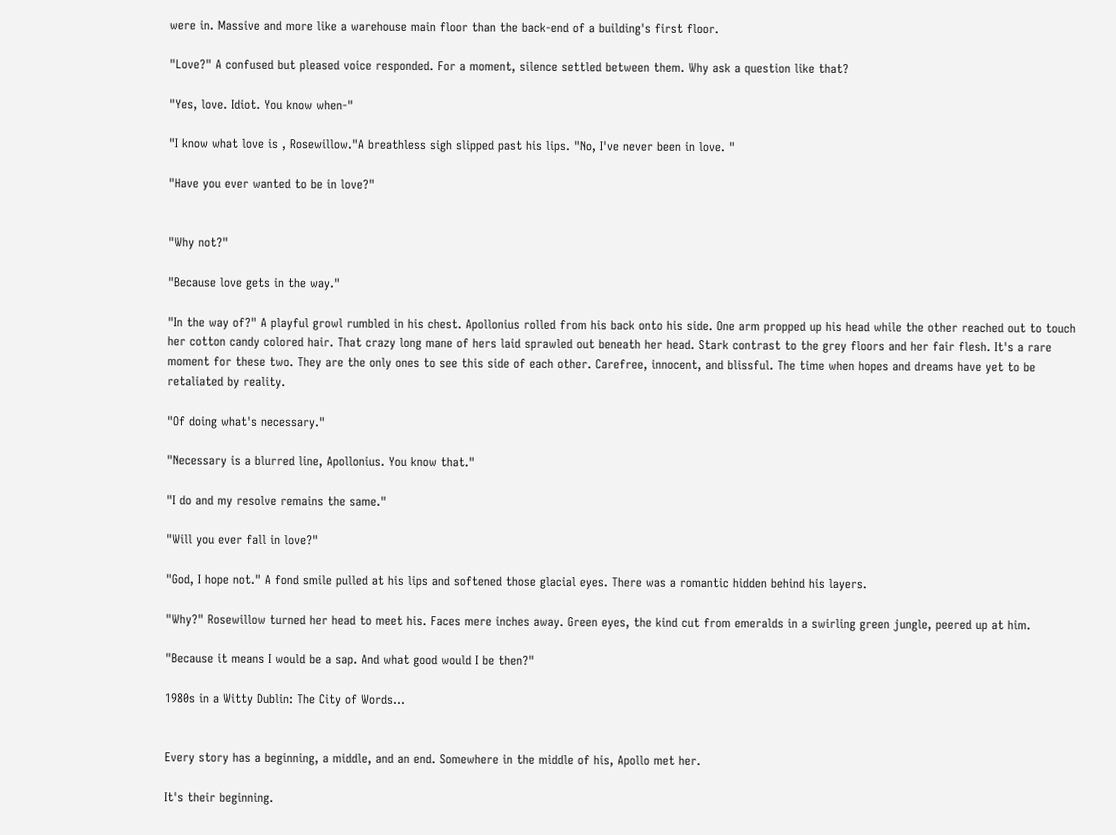were in. Massive and more like a warehouse main floor than the back-end of a building's first floor.

"Love?" A confused but pleased voice responded. For a moment, silence settled between them. Why ask a question like that?

"Yes, love. Idiot. You know when-"

"I know what love is , Rosewillow."A breathless sigh slipped past his lips. "No, I've never been in love. "

"Have you ever wanted to be in love?"


"Why not?"

"Because love gets in the way."

"In the way of?" A playful growl rumbled in his chest. Apollonius rolled from his back onto his side. One arm propped up his head while the other reached out to touch her cotton candy colored hair. That crazy long mane of hers laid sprawled out beneath her head. Stark contrast to the grey floors and her fair flesh. It's a rare moment for these two. They are the only ones to see this side of each other. Carefree, innocent, and blissful. The time when hopes and dreams have yet to be retaliated by reality.

"Of doing what's necessary."

"Necessary is a blurred line, Apollonius. You know that."

"I do and my resolve remains the same."

"Will you ever fall in love?"

"God, I hope not." A fond smile pulled at his lips and softened those glacial eyes. There was a romantic hidden behind his layers.

"Why?" Rosewillow turned her head to meet his. Faces mere inches away. Green eyes, the kind cut from emeralds in a swirling green jungle, peered up at him.

"Because it means I would be a sap. And what good would I be then?"

1980s in a Witty Dublin: The City of Words...


Every story has a beginning, a middle, and an end. Somewhere in the middle of his, Apollo met her.

It's their beginning.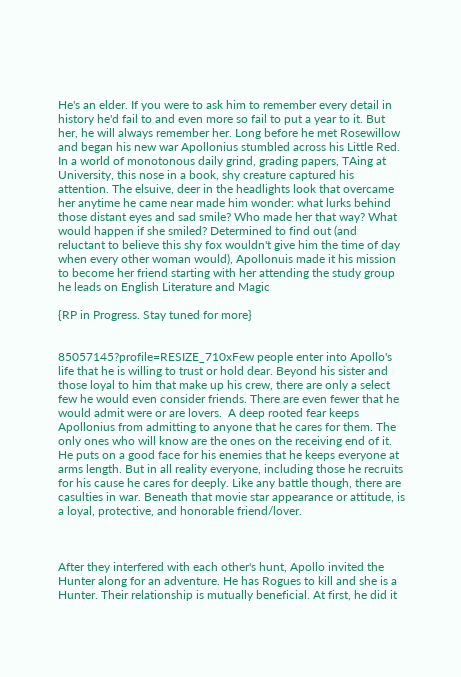He's an elder. If you were to ask him to remember every detail in history he'd fail to and even more so fail to put a year to it. But her, he will always remember her. Long before he met Rosewillow and began his new war Apollonius stumbled across his Little Red.  In a world of monotonous daily grind, grading papers, TAing at University, this nose in a book, shy creature captured his attention. The elsuive, deer in the headlights look that overcame her anytime he came near made him wonder: what lurks behind those distant eyes and sad smile? Who made her that way? What would happen if she smiled? Determined to find out (and reluctant to believe this shy fox wouldn't give him the time of day when every other woman would), Apollonuis made it his mission to become her friend starting with her attending the study group he leads on English Literature and Magic

{RP in Progress. Stay tuned for more}


85057145?profile=RESIZE_710xFew people enter into Apollo's life that he is willing to trust or hold dear. Beyond his sister and those loyal to him that make up his crew, there are only a select few he would even consider friends. There are even fewer that he would admit were or are lovers.  A deep rooted fear keeps Apollonius from admitting to anyone that he cares for them. The only ones who will know are the ones on the receiving end of it. He puts on a good face for his enemies that he keeps everyone at arms length. But in all reality everyone, including those he recruits for his cause he cares for deeply. Like any battle though, there are casulties in war. Beneath that movie star appearance or attitude, is a loyal, protective, and honorable friend/lover.



After they interfered with each other's hunt, Apollo invited the Hunter along for an adventure. He has Rogues to kill and she is a Hunter. Their relationship is mutually beneficial. At first, he did it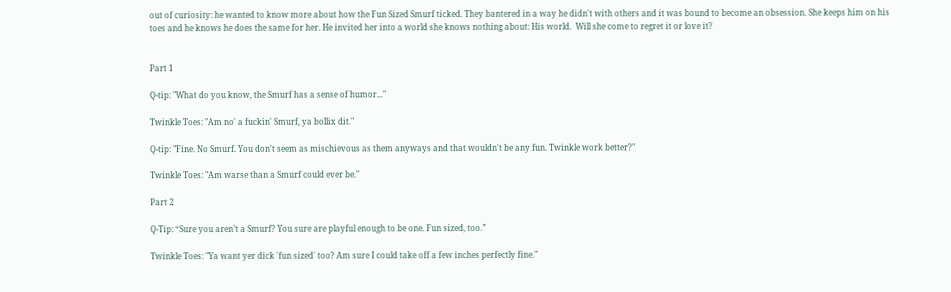out of curiosity: he wanted to know more about how the Fun Sized Smurf ticked. They bantered in a way he didn't with others and it was bound to become an obsession. She keeps him on his toes and he knows he does the same for her. He invited her into a world she knows nothing about: His world.  Will she come to regret it or love it?


Part 1

Q-tip: "What do you know, the Smurf has a sense of humor..."

Twinkle Toes: "Am no' a fuckin' Smurf, ya bollix dit."

Q-tip: "Fine. No Smurf. You don't seem as mischievous as them anyways and that wouldn't be any fun. Twinkle work better?"

Twinkle Toes: "Am warse than a Smurf could ever be."

Part 2

Q-Tip: “Sure you aren’t a Smurf? You sure are playful enough to be one. Fun sized, too.”

Twinkle Toes: "Ya want yer dick 'fun sized' too? Am sure I could take off a few inches perfectly fine."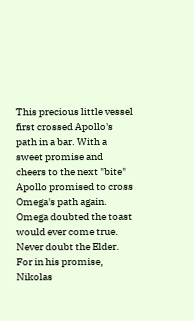This precious little vessel first crossed Apollo's path in a bar. With a sweet promise and cheers to the next "bite" Apollo promised to cross Omega's path again. Omega doubted the toast would ever come true. Never doubt the Elder. For in his promise, Nikolas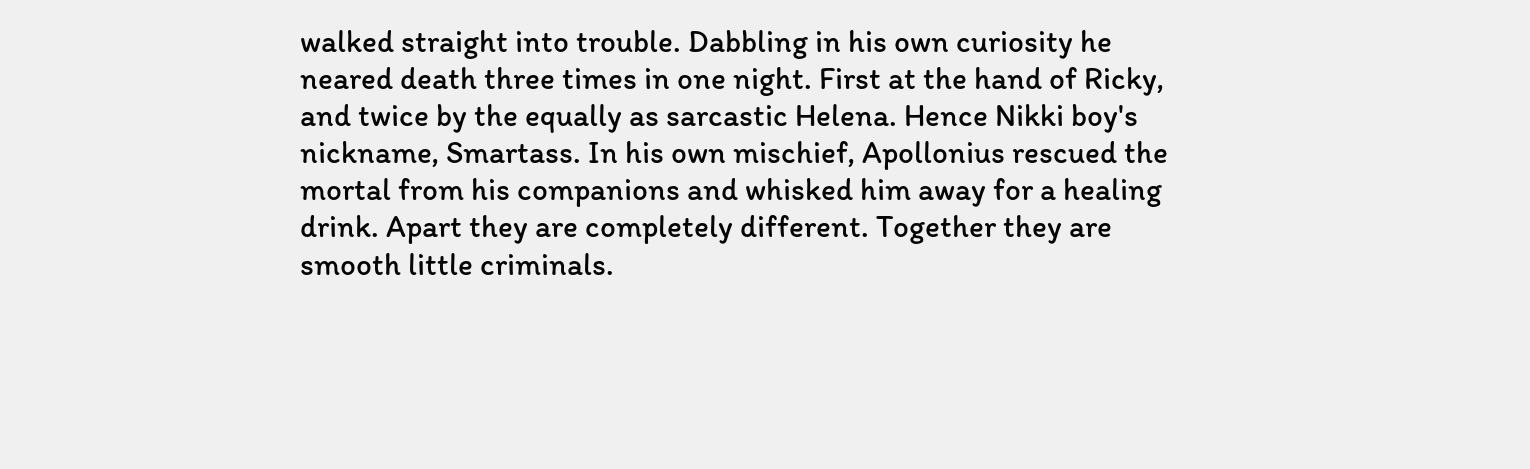walked straight into trouble. Dabbling in his own curiosity he neared death three times in one night. First at the hand of Ricky, and twice by the equally as sarcastic Helena. Hence Nikki boy's nickname, Smartass. In his own mischief, Apollonius rescued the mortal from his companions and whisked him away for a healing drink. Apart they are completely different. Together they are smooth little criminals.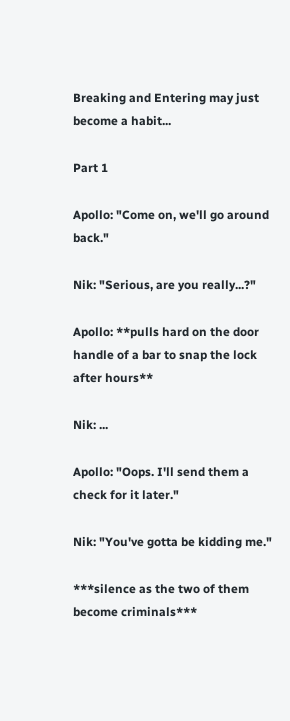Breaking and Entering may just become a habit...

Part 1

Apollo: "Come on, we'll go around back."

Nik: "Serious, are you really...?"

Apollo: **pulls hard on the door handle of a bar to snap the lock after hours**

Nik: ...

Apollo: "Oops. I'll send them a check for it later."

Nik: "You've gotta be kidding me."

***silence as the two of them become criminals***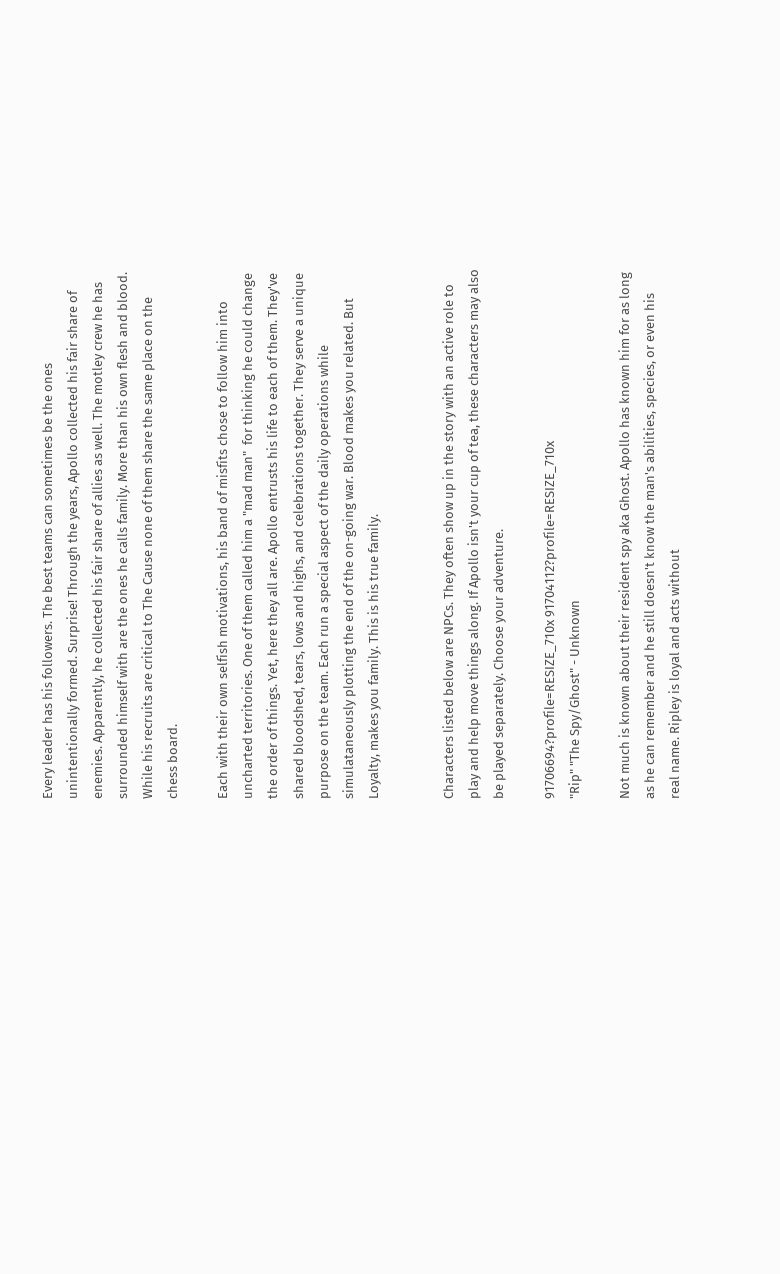Every leader has his followers. The best teams can sometimes be the ones unintentionally formed. Surprise! Through the years, Apollo collected his fair share of enemies. Apparently, he collected his fair share of allies as well. The motley crew he has surrounded himself with are the ones he calls family. More than his own flesh and blood. While his recruits are critical to The Cause none of them share the same place on the chess board.

Each with their own selfish motivations, his band of misfits chose to follow him into uncharted territories. One of them called him a "mad man"  for thinking he could change the order of things. Yet, here they all are. Apollo entrusts his life to each of them. They've shared bloodshed, tears, lows and highs, and celebrations together. They serve a unique purpose on the team. Each run a special aspect of the daily operations while simulataneously plotting the end of the on-going war. Blood makes you related. But Loyalty, makes you family. This is his true family.


Characters listed below are NPCs. They often show up in the story with an active role to play and help move things along. If Apollo isn't your cup of tea, these characters may also be played separately. Choose your adventure.

91706694?profile=RESIZE_710x 91704112?profile=RESIZE_710x
"Rip" "The Spy/Ghost" - Unknown

Not much is known about their resident spy aka Ghost. Apollo has known him for as long as he can remember and he still doesn't know the man's abilities, species, or even his real name. Ripley is loyal and acts without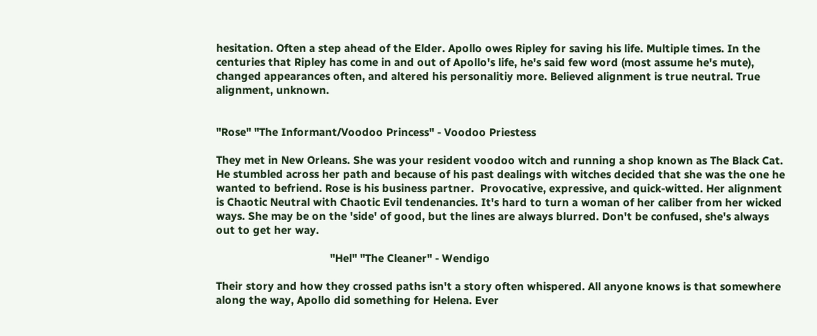hesitation. Often a step ahead of the Elder. Apollo owes Ripley for saving his life. Multiple times. In the centuries that Ripley has come in and out of Apollo's life, he's said few word (most assume he's mute), changed appearances often, and altered his personalitiy more. Believed alignment is true neutral. True alignment, unknown.


"Rose" "The Informant/Voodoo Princess" - Voodoo Priestess

They met in New Orleans. She was your resident voodoo witch and running a shop known as The Black Cat. He stumbled across her path and because of his past dealings with witches decided that she was the one he wanted to befriend. Rose is his business partner.  Provocative, expressive, and quick-witted. Her alignment is Chaotic Neutral with Chaotic Evil tendenancies. It's hard to turn a woman of her caliber from her wicked ways. She may be on the 'side' of good, but the lines are always blurred. Don't be confused, she's always out to get her way.

                                      "Hel" "The Cleaner" - Wendigo

Their story and how they crossed paths isn't a story often whispered. All anyone knows is that somewhere along the way, Apollo did something for Helena. Ever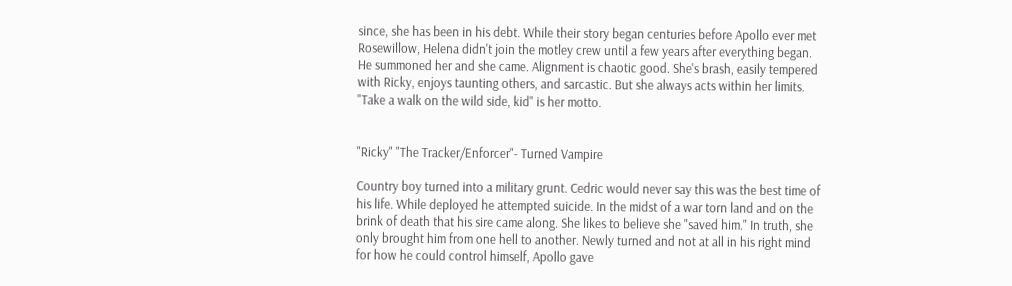since, she has been in his debt. While their story began centuries before Apollo ever met Rosewillow, Helena didn't join the motley crew until a few years after everything began. He summoned her and she came. Alignment is chaotic good. She's brash, easily tempered with Ricky, enjoys taunting others, and sarcastic. But she always acts within her limits. "Take a walk on the wild side, kid" is her motto.


"Ricky" "The Tracker/Enforcer"- Turned Vampire

Country boy turned into a military grunt. Cedric would never say this was the best time of his life. While deployed he attempted suicide. In the midst of a war torn land and on the brink of death that his sire came along. She likes to believe she "saved him." In truth, she only brought him from one hell to another. Newly turned and not at all in his right mind for how he could control himself, Apollo gave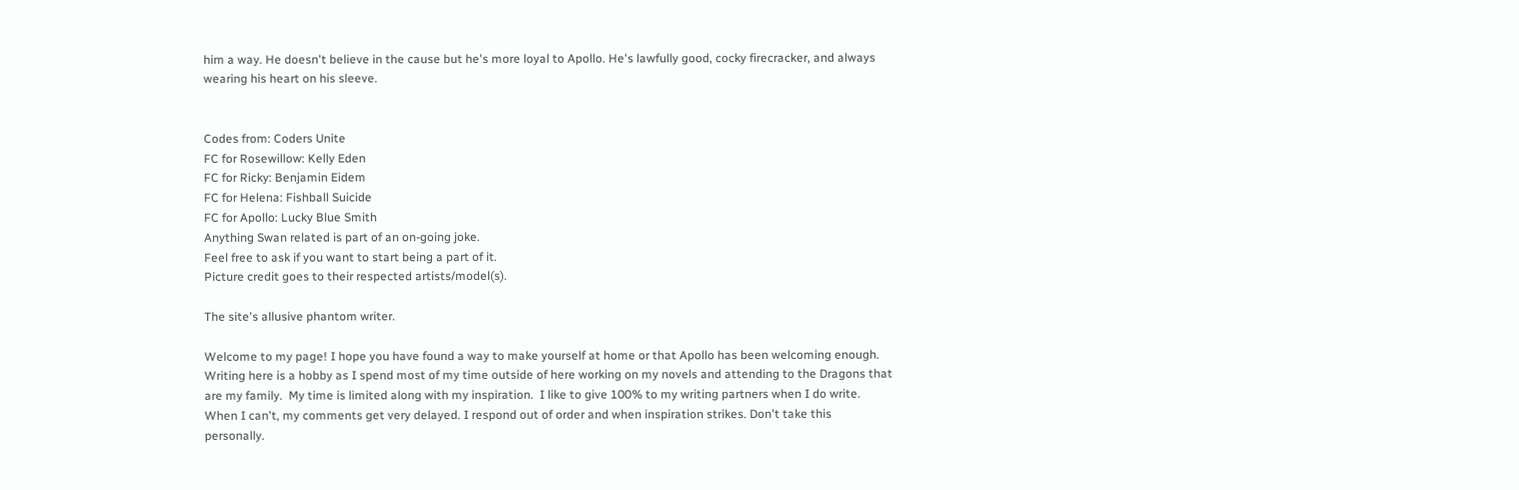him a way. He doesn't believe in the cause but he's more loyal to Apollo. He's lawfully good, cocky firecracker, and always wearing his heart on his sleeve.


Codes from: Coders Unite
FC for Rosewillow: Kelly Eden
FC for Ricky: Benjamin Eidem
FC for Helena: Fishball Suicide
FC for Apollo: Lucky Blue Smith
Anything Swan related is part of an on-going joke.
Feel free to ask if you want to start being a part of it.
Picture credit goes to their respected artists/model(s).

The site's allusive phantom writer.

Welcome to my page! I hope you have found a way to make yourself at home or that Apollo has been welcoming enough. Writing here is a hobby as I spend most of my time outside of here working on my novels and attending to the Dragons that are my family.  My time is limited along with my inspiration.  I like to give 100% to my writing partners when I do write. When I can't, my comments get very delayed. I respond out of order and when inspiration strikes. Don't take this personally.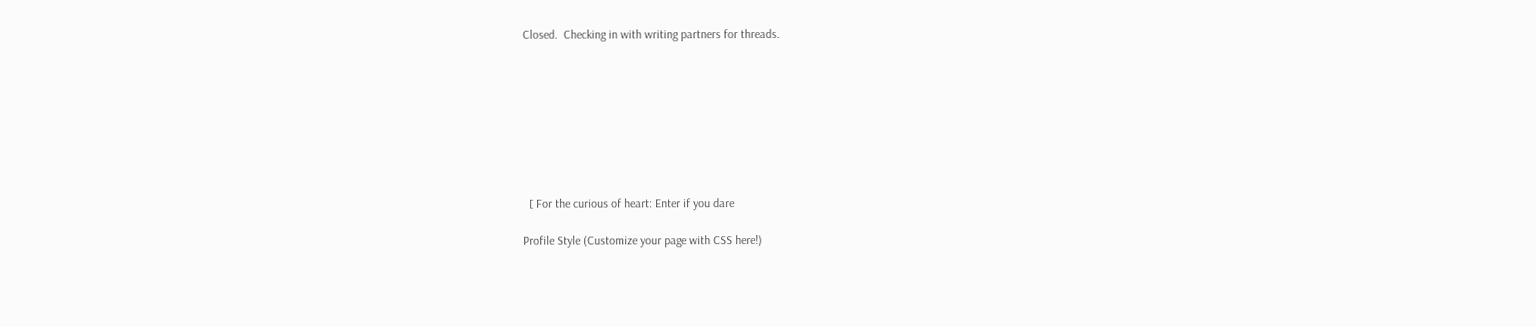Closed.  Checking in with writing partners for threads.








  [ For the curious of heart: Enter if you dare

Profile Style (Customize your page with CSS here!)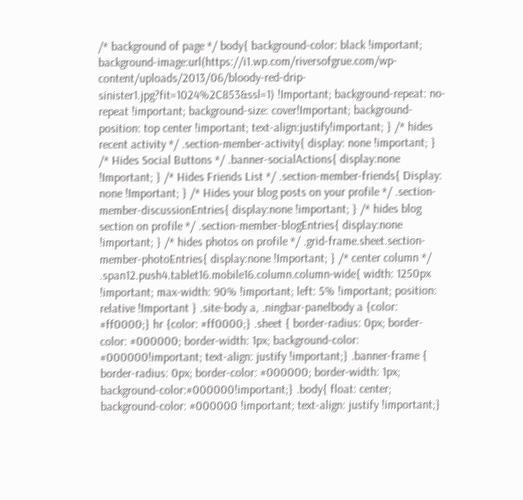/* background of page */ body{ background-color: black !important; background-image:url(https://i1.wp.com/riversofgrue.com/wp-content/uploads/2013/06/bloody-red-drip-sinister1.jpg?fit=1024%2C853&ssl=1) !Important; background-repeat: no-repeat !important; background-size: cover!Important; background-position: top center !important; text-align:justify!important; } /* hides recent activity */ .section-member-activity{ display: none !important; } /* Hides Social Buttons */ .banner-socialActions{ display:none !Important; } /* Hides Friends List */ .section-member-friends{ Display: none !Important; } /* Hides your blog posts on your profile */ .section-member-discussionEntries{ display:none !important; } /* hides blog section on profile */ .section-member-blogEntries{ display:none !important; } /* hides photos on profile */ .grid-frame.sheet.section-member-photoEntries{ display:none !Important; } /* center column */ .span12.push4.tablet16.mobile16.column.column-wide{ width: 1250px !important; max-width: 90% !important; left: 5% !important; position: relative !Important } .site-body a, .ningbar-panelbody a {color: #ff0000;} hr {color: #ff0000;} .sheet { border-radius: 0px; border-color: #000000; border-width: 1px; background-color: #000000!important; text-align: justify !important;} .banner-frame { border-radius: 0px; border-color: #000000; border-width: 1px; background-color:#000000!important;} .body{ float: center; background-color: #000000 !important; text-align: justify !important;}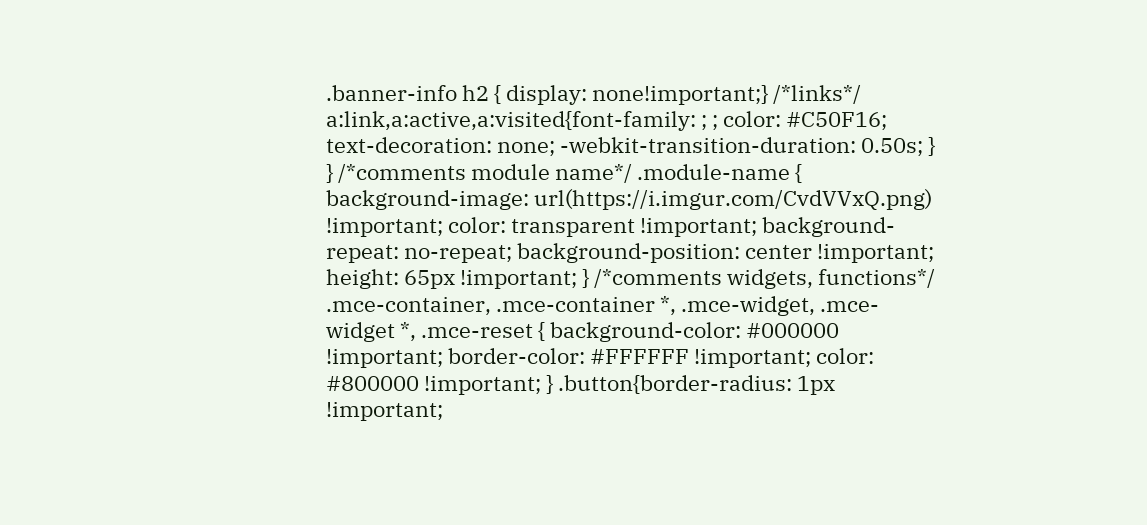.banner-info h2 { display: none!important;} /*links*/ a:link,a:active,a:visited{font-family: ; ; color: #C50F16; text-decoration: none; -webkit-transition-duration: 0.50s; } } /*comments module name*/ .module-name { background-image: url(https://i.imgur.com/CvdVVxQ.png) !important; color: transparent !important; background-repeat: no-repeat; background-position: center !important; height: 65px !important; } /*comments widgets, functions*/ .mce-container, .mce-container *, .mce-widget, .mce-widget *, .mce-reset { background-color: #000000 !important; border-color: #FFFFFF !important; color: #800000 !important; } .button{border-radius: 1px !important;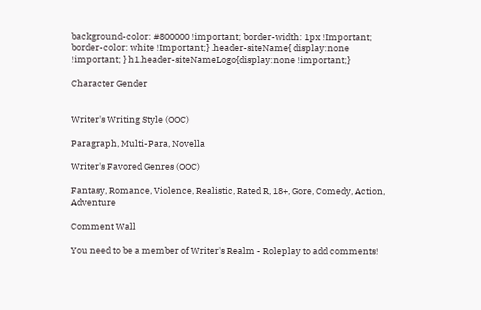background-color: #800000 !important; border-width: 1px !Important; border-color: white !Important;} .header-siteName{ display:none !important; } h1.header-siteNameLogo{display:none !important;}

Character Gender


Writer's Writing Style (OOC)

Paragraph, Multi-Para, Novella

Writer's Favored Genres (OOC)

Fantasy, Romance, Violence, Realistic, Rated R, 18+, Gore, Comedy, Action, Adventure

Comment Wall

You need to be a member of Writer's Realm - Roleplay to add comments!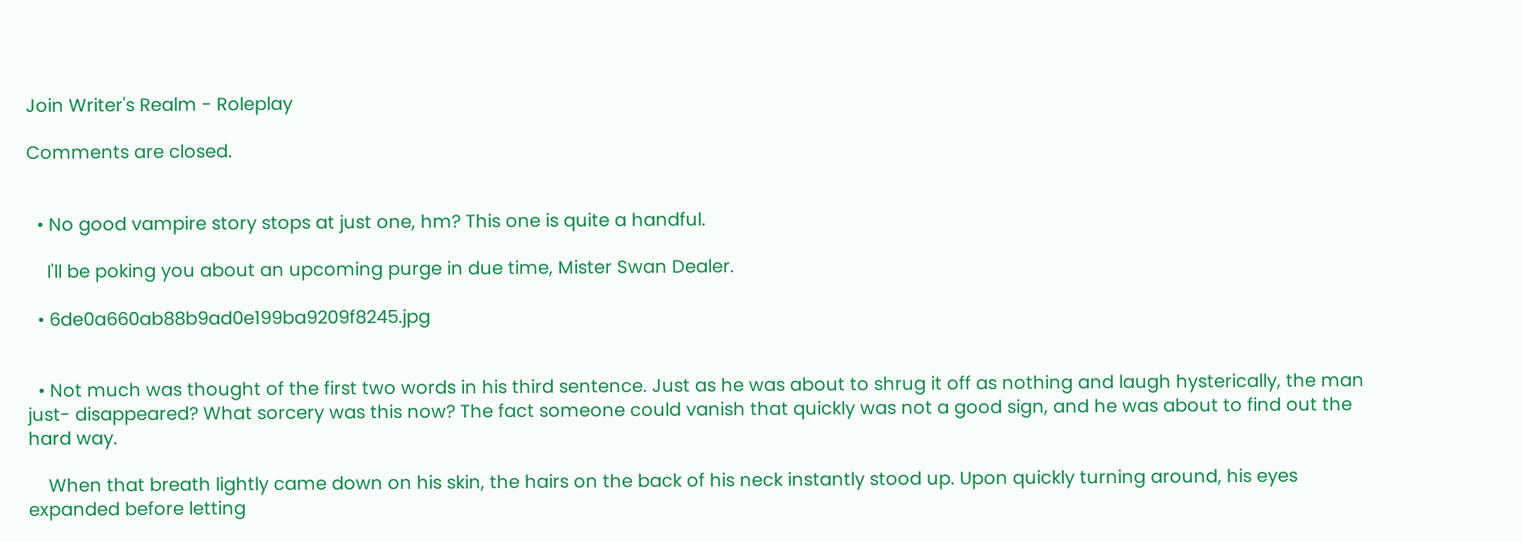Join Writer's Realm - Roleplay

Comments are closed.


  • No good vampire story stops at just one, hm? This one is quite a handful.

    I'll be poking you about an upcoming purge in due time, Mister Swan Dealer.

  • 6de0a660ab88b9ad0e199ba9209f8245.jpg


  • Not much was thought of the first two words in his third sentence. Just as he was about to shrug it off as nothing and laugh hysterically, the man just- disappeared? What sorcery was this now? The fact someone could vanish that quickly was not a good sign, and he was about to find out the hard way.

    When that breath lightly came down on his skin, the hairs on the back of his neck instantly stood up. Upon quickly turning around, his eyes expanded before letting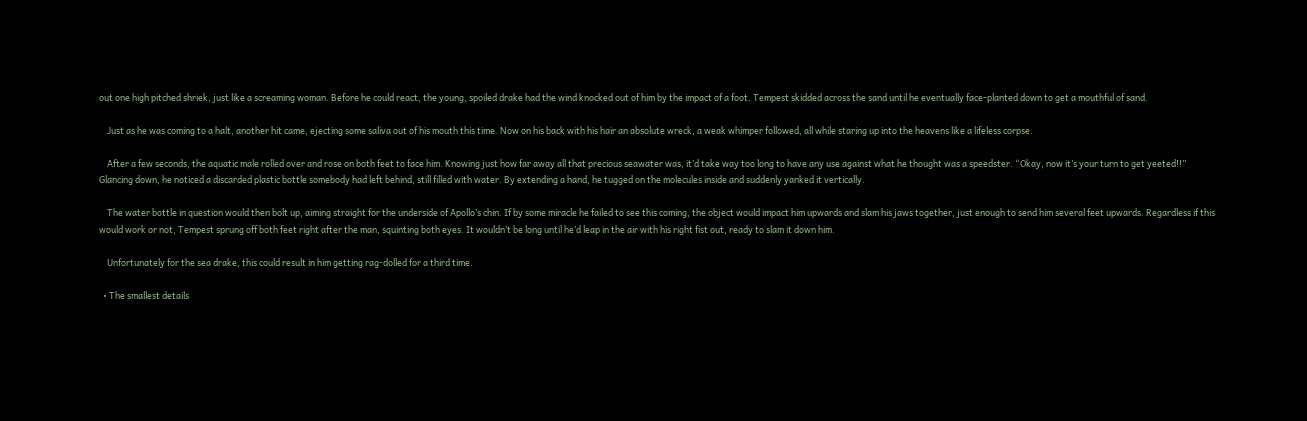out one high pitched shriek, just like a screaming woman. Before he could react, the young, spoiled drake had the wind knocked out of him by the impact of a foot. Tempest skidded across the sand until he eventually face-planted down to get a mouthful of sand.

    Just as he was coming to a halt, another hit came, ejecting some saliva out of his mouth this time. Now on his back with his hair an absolute wreck, a weak whimper followed, all while staring up into the heavens like a lifeless corpse.

    After a few seconds, the aquatic male rolled over and rose on both feet to face him. Knowing just how far away all that precious seawater was, it’d take way too long to have any use against what he thought was a speedster. “Okay, now it’s your turn to get yeeted!!” Glancing down, he noticed a discarded plastic bottle somebody had left behind, still filled with water. By extending a hand, he tugged on the molecules inside and suddenly yanked it vertically.

    The water bottle in question would then bolt up, aiming straight for the underside of Apollo’s chin. If by some miracle he failed to see this coming, the object would impact him upwards and slam his jaws together, just enough to send him several feet upwards. Regardless if this would work or not, Tempest sprung off both feet right after the man, squinting both eyes. It wouldn’t be long until he’d leap in the air with his right fist out, ready to slam it down him.

    Unfortunately for the sea drake, this could result in him getting rag-dolled for a third time.

  • The smallest details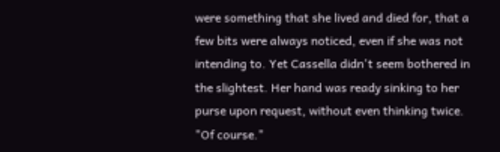were something that she lived and died for, that a few bits were always noticed, even if she was not intending to. Yet Cassella didn't seem bothered in the slightest. Her hand was ready sinking to her purse upon request, without even thinking twice. "Of course."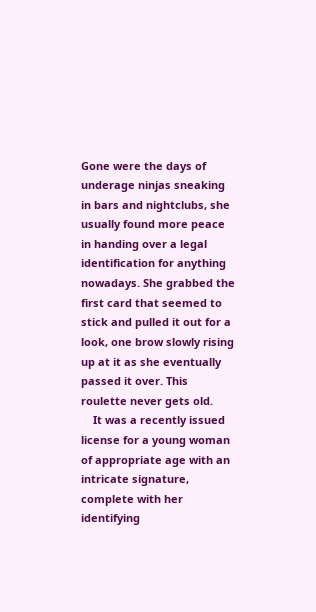Gone were the days of underage ninjas sneaking in bars and nightclubs, she usually found more peace in handing over a legal identification for anything nowadays. She grabbed the first card that seemed to stick and pulled it out for a look, one brow slowly rising up at it as she eventually passed it over. This roulette never gets old.
    It was a recently issued license for a young woman of appropriate age with an intricate signature, complete with her identifying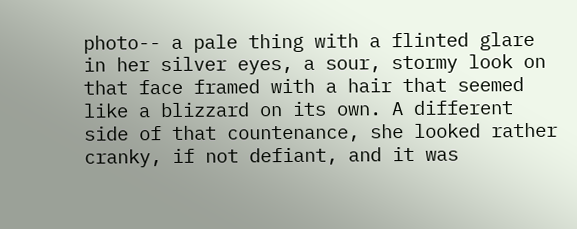photo-- a pale thing with a flinted glare in her silver eyes, a sour, stormy look on that face framed with a hair that seemed like a blizzard on its own. A different side of that countenance, she looked rather cranky, if not defiant, and it was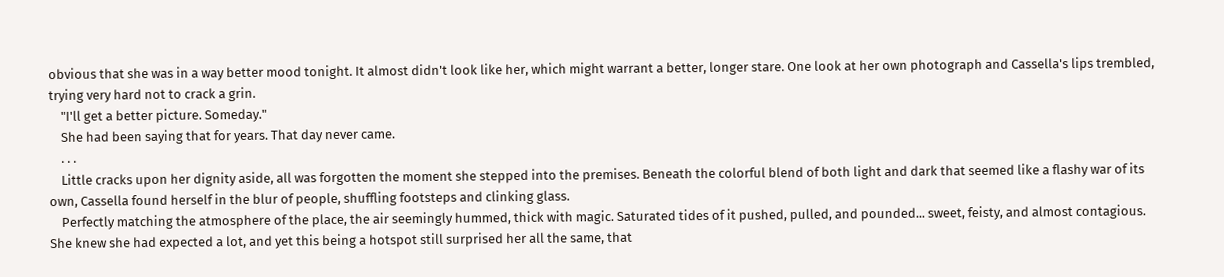obvious that she was in a way better mood tonight. It almost didn't look like her, which might warrant a better, longer stare. One look at her own photograph and Cassella's lips trembled, trying very hard not to crack a grin.
    "I'll get a better picture. Someday."
    She had been saying that for years. That day never came.
    . . .
    Little cracks upon her dignity aside, all was forgotten the moment she stepped into the premises. Beneath the colorful blend of both light and dark that seemed like a flashy war of its own, Cassella found herself in the blur of people, shuffling footsteps and clinking glass.
    Perfectly matching the atmosphere of the place, the air seemingly hummed, thick with magic. Saturated tides of it pushed, pulled, and pounded... sweet, feisty, and almost contagious. She knew she had expected a lot, and yet this being a hotspot still surprised her all the same, that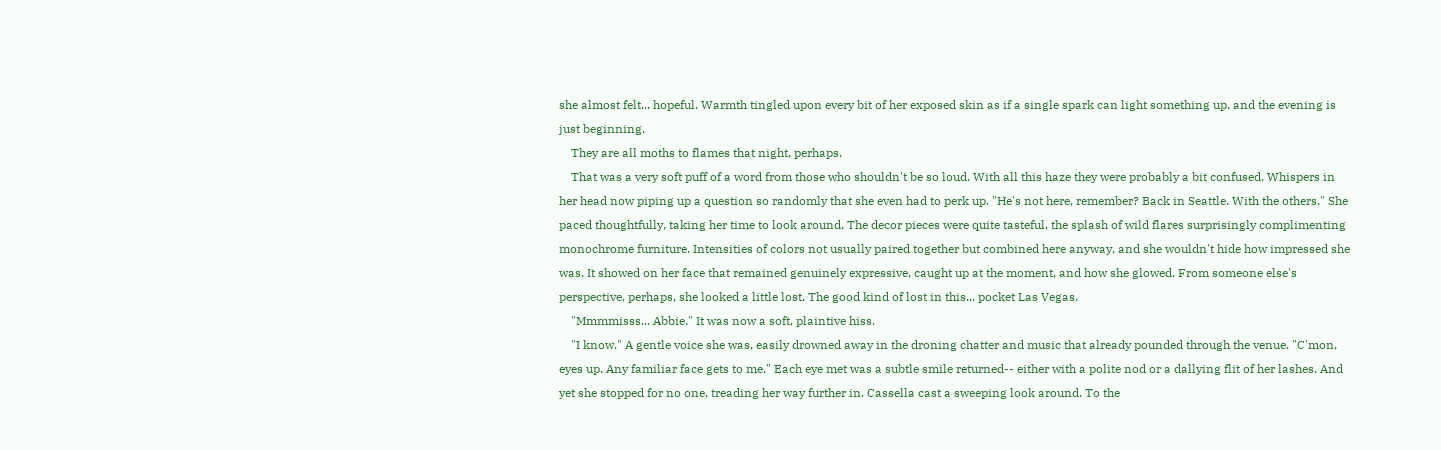she almost felt... hopeful. Warmth tingled upon every bit of her exposed skin as if a single spark can light something up, and the evening is just beginning.
    They are all moths to flames that night, perhaps.
    That was a very soft puff of a word from those who shouldn't be so loud. With all this haze they were probably a bit confused. Whispers in her head now piping up a question so randomly that she even had to perk up. "He's not here, remember? Back in Seattle. With the others." She paced thoughtfully, taking her time to look around. The decor pieces were quite tasteful, the splash of wild flares surprisingly complimenting monochrome furniture. Intensities of colors not usually paired together but combined here anyway, and she wouldn't hide how impressed she was. It showed on her face that remained genuinely expressive, caught up at the moment, and how she glowed. From someone else's perspective, perhaps, she looked a little lost. The good kind of lost in this... pocket Las Vegas.
    "Mmmmisss... Abbie." It was now a soft, plaintive hiss.
    "I know." A gentle voice she was, easily drowned away in the droning chatter and music that already pounded through the venue. "C'mon, eyes up. Any familiar face gets to me." Each eye met was a subtle smile returned-- either with a polite nod or a dallying flit of her lashes. And yet she stopped for no one, treading her way further in. Cassella cast a sweeping look around. To the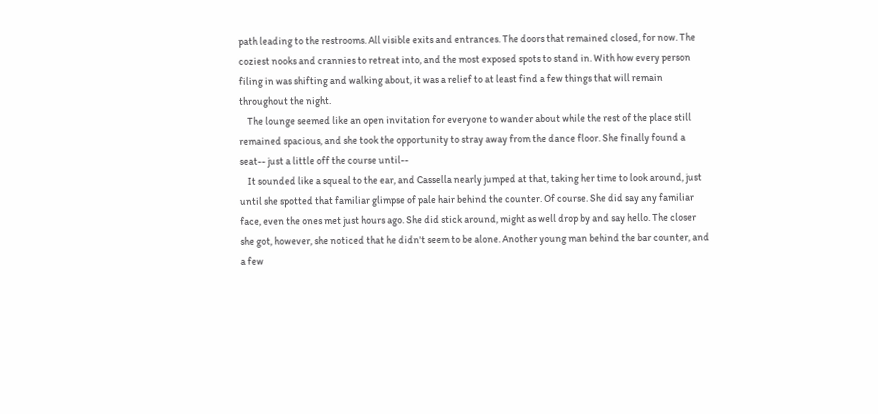path leading to the restrooms. All visible exits and entrances. The doors that remained closed, for now. The coziest nooks and crannies to retreat into, and the most exposed spots to stand in. With how every person filing in was shifting and walking about, it was a relief to at least find a few things that will remain throughout the night.
    The lounge seemed like an open invitation for everyone to wander about while the rest of the place still remained spacious, and she took the opportunity to stray away from the dance floor. She finally found a seat-- just a little off the course until--
    It sounded like a squeal to the ear, and Cassella nearly jumped at that, taking her time to look around, just until she spotted that familiar glimpse of pale hair behind the counter. Of course. She did say any familiar face, even the ones met just hours ago. She did stick around, might as well drop by and say hello. The closer she got, however, she noticed that he didn't seem to be alone. Another young man behind the bar counter, and a few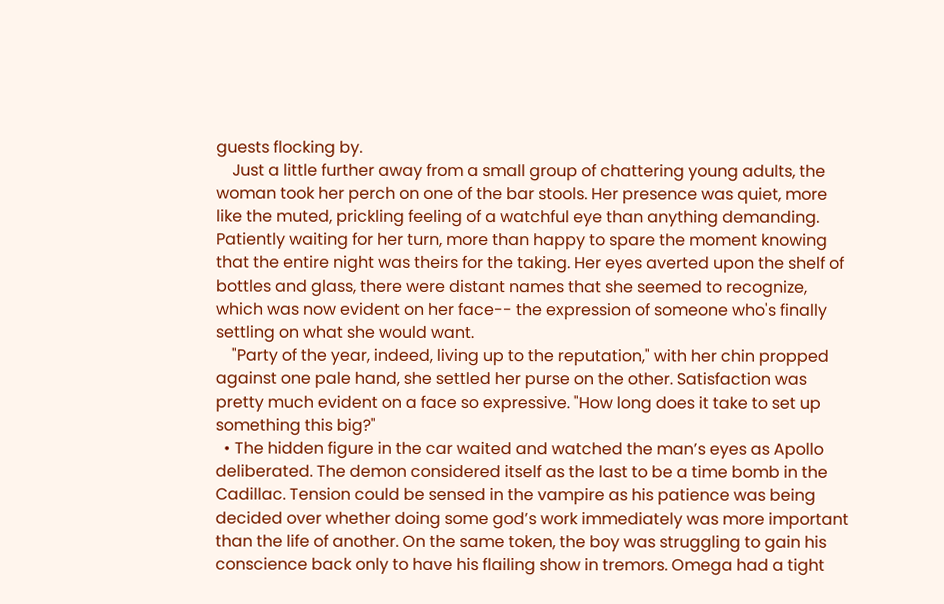guests flocking by.
    Just a little further away from a small group of chattering young adults, the woman took her perch on one of the bar stools. Her presence was quiet, more like the muted, prickling feeling of a watchful eye than anything demanding. Patiently waiting for her turn, more than happy to spare the moment knowing that the entire night was theirs for the taking. Her eyes averted upon the shelf of bottles and glass, there were distant names that she seemed to recognize, which was now evident on her face-- the expression of someone who's finally settling on what she would want.
    "Party of the year, indeed, living up to the reputation," with her chin propped against one pale hand, she settled her purse on the other. Satisfaction was pretty much evident on a face so expressive. "How long does it take to set up something this big?"
  • The hidden figure in the car waited and watched the man’s eyes as Apollo deliberated. The demon considered itself as the last to be a time bomb in the Cadillac. Tension could be sensed in the vampire as his patience was being decided over whether doing some god’s work immediately was more important than the life of another. On the same token, the boy was struggling to gain his conscience back only to have his flailing show in tremors. Omega had a tight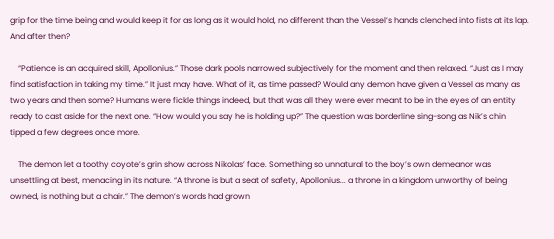grip for the time being and would keep it for as long as it would hold, no different than the Vessel’s hands clenched into fists at its lap. And after then?

    “Patience is an acquired skill, Apollonius.” Those dark pools narrowed subjectively for the moment and then relaxed. “Just as I may find satisfaction in taking my time.” It just may have. What of it, as time passed? Would any demon have given a Vessel as many as two years and then some? Humans were fickle things indeed, but that was all they were ever meant to be in the eyes of an entity ready to cast aside for the next one. “How would you say he is holding up?” The question was borderline sing-song as Nik’s chin tipped a few degrees once more.

    The demon let a toothy coyote’s grin show across Nikolas’ face. Something so unnatural to the boy’s own demeanor was unsettling at best, menacing in its nature. “A throne is but a seat of safety, Apollonius... a throne in a kingdom unworthy of being owned, is nothing but a chair.” The demon’s words had grown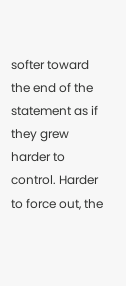softer toward the end of the statement as if they grew harder to control. Harder to force out, the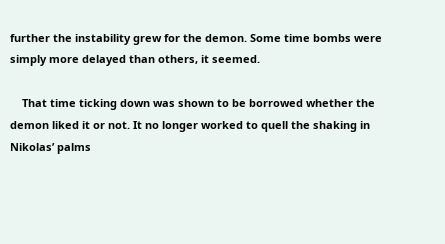further the instability grew for the demon. Some time bombs were simply more delayed than others, it seemed.

    That time ticking down was shown to be borrowed whether the demon liked it or not. It no longer worked to quell the shaking in Nikolas’ palms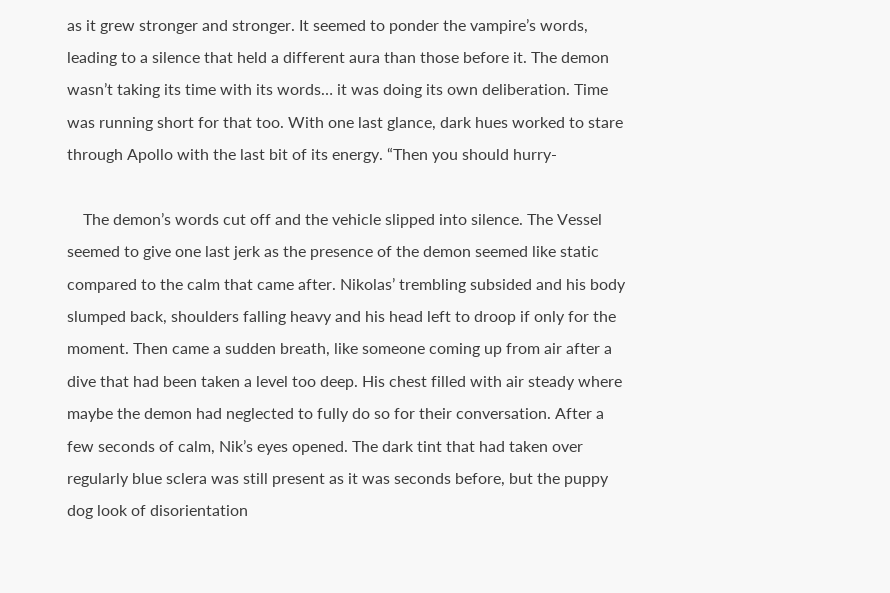as it grew stronger and stronger. It seemed to ponder the vampire’s words, leading to a silence that held a different aura than those before it. The demon wasn’t taking its time with its words… it was doing its own deliberation. Time was running short for that too. With one last glance, dark hues worked to stare through Apollo with the last bit of its energy. “Then you should hurry-

    The demon’s words cut off and the vehicle slipped into silence. The Vessel seemed to give one last jerk as the presence of the demon seemed like static compared to the calm that came after. Nikolas’ trembling subsided and his body slumped back, shoulders falling heavy and his head left to droop if only for the moment. Then came a sudden breath, like someone coming up from air after a dive that had been taken a level too deep. His chest filled with air steady where maybe the demon had neglected to fully do so for their conversation. After a few seconds of calm, Nik’s eyes opened. The dark tint that had taken over regularly blue sclera was still present as it was seconds before, but the puppy dog look of disorientation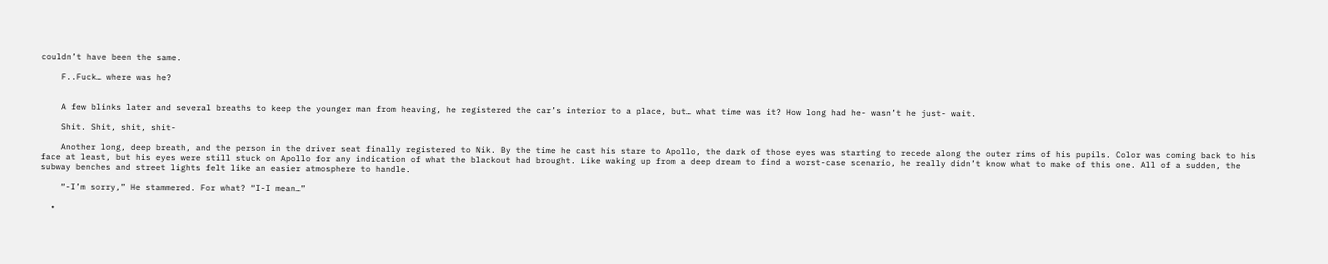couldn’t have been the same.

    F..Fuck… where was he?


    A few blinks later and several breaths to keep the younger man from heaving, he registered the car’s interior to a place, but… what time was it? How long had he- wasn’t he just- wait.

    Shit. Shit, shit, shit-

    Another long, deep breath, and the person in the driver seat finally registered to Nik. By the time he cast his stare to Apollo, the dark of those eyes was starting to recede along the outer rims of his pupils. Color was coming back to his face at least, but his eyes were still stuck on Apollo for any indication of what the blackout had brought. Like waking up from a deep dream to find a worst-case scenario, he really didn’t know what to make of this one. All of a sudden, the subway benches and street lights felt like an easier atmosphere to handle.

    “-I’m sorry,” He stammered. For what? “I-I mean…”

  •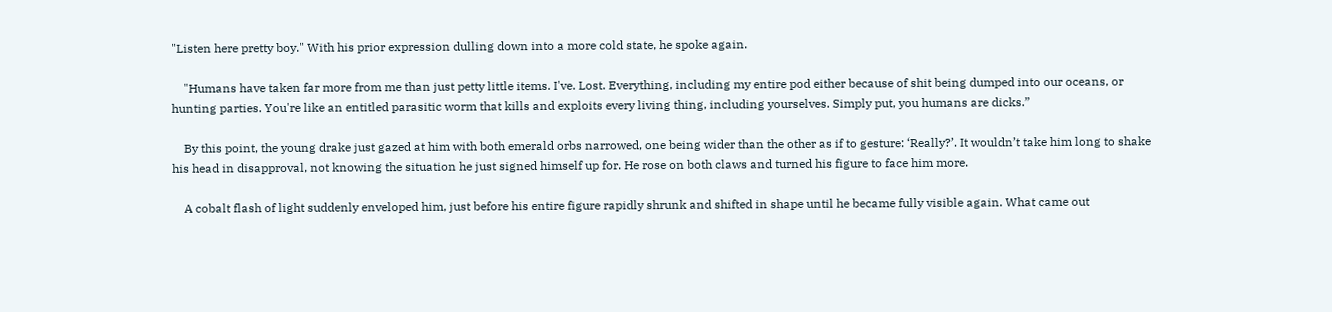"Listen here pretty boy." With his prior expression dulling down into a more cold state, he spoke again.

    "Humans have taken far more from me than just petty little items. I've. Lost. Everything, including my entire pod either because of shit being dumped into our oceans, or hunting parties. You're like an entitled parasitic worm that kills and exploits every living thing, including yourselves. Simply put, you humans are dicks.”

    By this point, the young drake just gazed at him with both emerald orbs narrowed, one being wider than the other as if to gesture: ‘Really?’. It wouldn’t take him long to shake his head in disapproval, not knowing the situation he just signed himself up for. He rose on both claws and turned his figure to face him more.

    A cobalt flash of light suddenly enveloped him, just before his entire figure rapidly shrunk and shifted in shape until he became fully visible again. What came out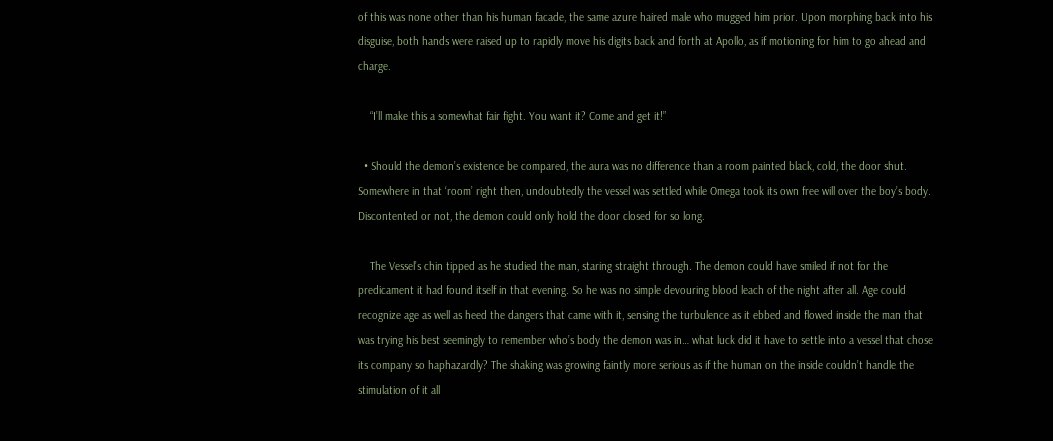of this was none other than his human facade, the same azure haired male who mugged him prior. Upon morphing back into his disguise, both hands were raised up to rapidly move his digits back and forth at Apollo, as if motioning for him to go ahead and charge.

    “I’ll make this a somewhat fair fight. You want it? Come and get it!”

  • Should the demon’s existence be compared, the aura was no difference than a room painted black, cold, the door shut. Somewhere in that ‘room’ right then, undoubtedly the vessel was settled while Omega took its own free will over the boy’s body. Discontented or not, the demon could only hold the door closed for so long.

    The Vessel’s chin tipped as he studied the man, staring straight through. The demon could have smiled if not for the predicament it had found itself in that evening. So he was no simple devouring blood leach of the night after all. Age could recognize age as well as heed the dangers that came with it, sensing the turbulence as it ebbed and flowed inside the man that was trying his best seemingly to remember who’s body the demon was in… what luck did it have to settle into a vessel that chose its company so haphazardly? The shaking was growing faintly more serious as if the human on the inside couldn’t handle the stimulation of it all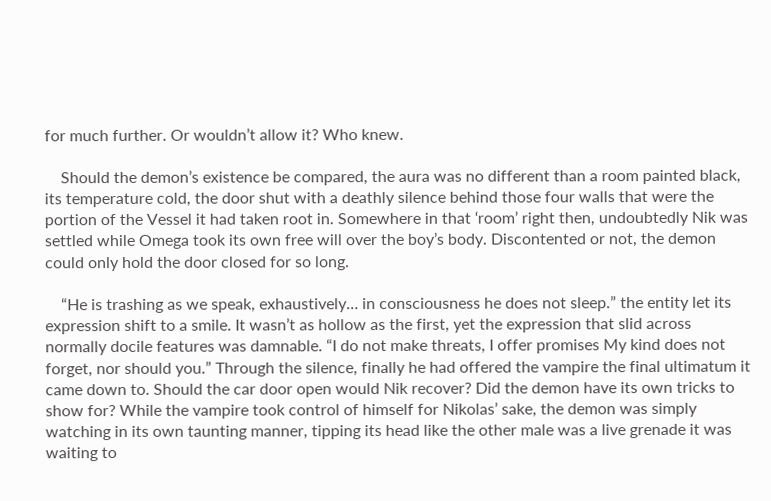for much further. Or wouldn’t allow it? Who knew.

    Should the demon’s existence be compared, the aura was no different than a room painted black, its temperature cold, the door shut with a deathly silence behind those four walls that were the portion of the Vessel it had taken root in. Somewhere in that ‘room’ right then, undoubtedly Nik was settled while Omega took its own free will over the boy’s body. Discontented or not, the demon could only hold the door closed for so long.

    “He is trashing as we speak, exhaustively… in consciousness he does not sleep.” the entity let its expression shift to a smile. It wasn’t as hollow as the first, yet the expression that slid across normally docile features was damnable. “I do not make threats, I offer promises My kind does not forget, nor should you.” Through the silence, finally he had offered the vampire the final ultimatum it came down to. Should the car door open would Nik recover? Did the demon have its own tricks to show for? While the vampire took control of himself for Nikolas’ sake, the demon was simply watching in its own taunting manner, tipping its head like the other male was a live grenade it was waiting to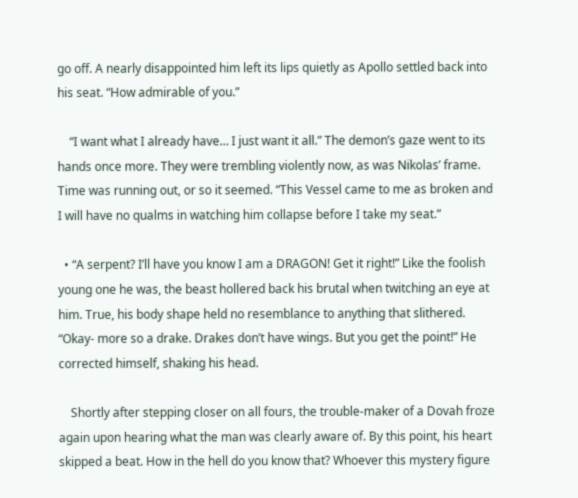go off. A nearly disappointed him left its lips quietly as Apollo settled back into his seat. “How admirable of you.”

    “I want what I already have… I just want it all.” The demon’s gaze went to its hands once more. They were trembling violently now, as was Nikolas’ frame. Time was running out, or so it seemed. “This Vessel came to me as broken and I will have no qualms in watching him collapse before I take my seat.”

  • “A serpent? I’ll have you know I am a DRAGON! Get it right!” Like the foolish young one he was, the beast hollered back his brutal when twitching an eye at him. True, his body shape held no resemblance to anything that slithered. “Okay- more so a drake. Drakes don’t have wings. But you get the point!” He corrected himself, shaking his head.

    Shortly after stepping closer on all fours, the trouble-maker of a Dovah froze again upon hearing what the man was clearly aware of. By this point, his heart skipped a beat. How in the hell do you know that? Whoever this mystery figure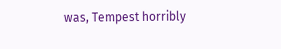was, Tempest horribly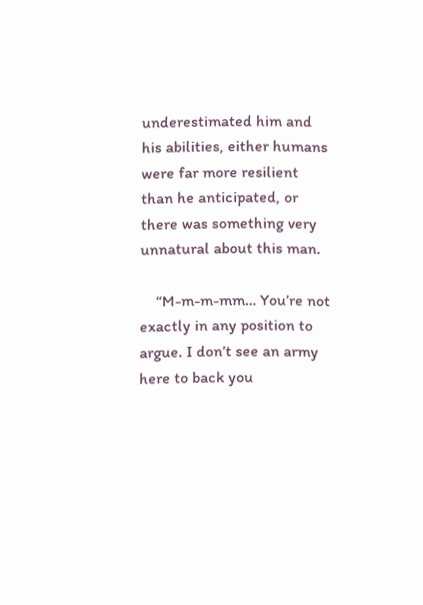underestimated him and his abilities, either humans were far more resilient than he anticipated, or there was something very unnatural about this man.

    “M-m-m-mm… You’re not exactly in any position to argue. I don’t see an army here to back you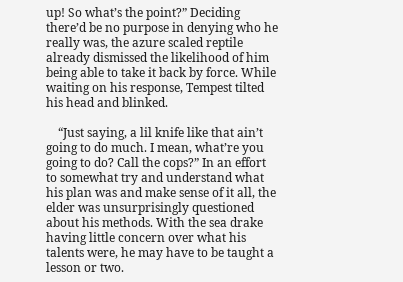up! So what’s the point?” Deciding there’d be no purpose in denying who he really was, the azure scaled reptile already dismissed the likelihood of him being able to take it back by force. While waiting on his response, Tempest tilted his head and blinked.

    “Just saying, a lil knife like that ain’t going to do much. I mean, what’re you going to do? Call the cops?” In an effort to somewhat try and understand what his plan was and make sense of it all, the elder was unsurprisingly questioned about his methods. With the sea drake having little concern over what his talents were, he may have to be taught a lesson or two.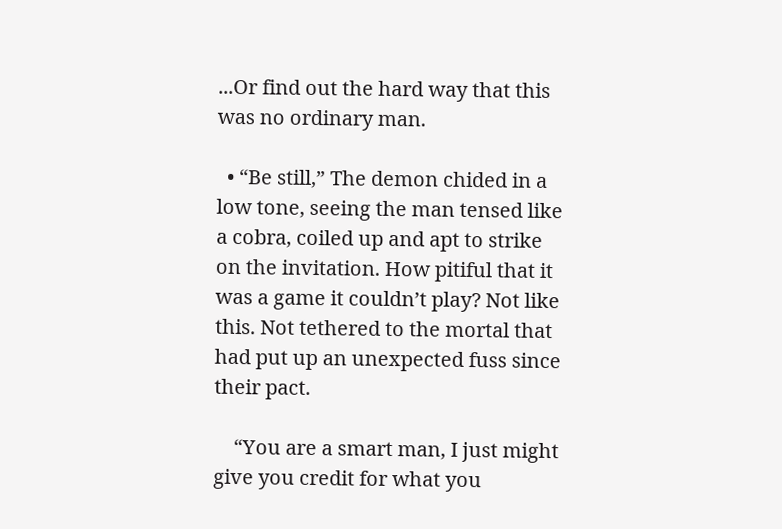...Or find out the hard way that this was no ordinary man.

  • “Be still,” The demon chided in a low tone, seeing the man tensed like a cobra, coiled up and apt to strike on the invitation. How pitiful that it was a game it couldn’t play? Not like this. Not tethered to the mortal that had put up an unexpected fuss since their pact.

    “You are a smart man, I just might give you credit for what you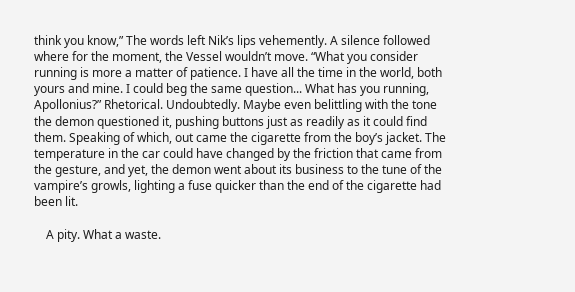think you know,” The words left Nik’s lips vehemently. A silence followed where for the moment, the Vessel wouldn’t move. “What you consider running is more a matter of patience. I have all the time in the world, both yours and mine. I could beg the same question... What has you running, Apollonius?” Rhetorical. Undoubtedly. Maybe even belittling with the tone the demon questioned it, pushing buttons just as readily as it could find them. Speaking of which, out came the cigarette from the boy’s jacket. The temperature in the car could have changed by the friction that came from the gesture, and yet, the demon went about its business to the tune of the vampire’s growls, lighting a fuse quicker than the end of the cigarette had been lit.

    A pity. What a waste.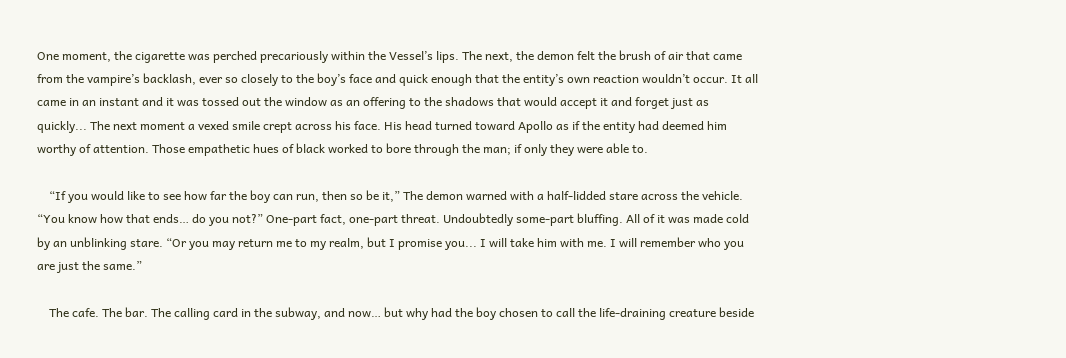One moment, the cigarette was perched precariously within the Vessel’s lips. The next, the demon felt the brush of air that came from the vampire’s backlash, ever so closely to the boy’s face and quick enough that the entity’s own reaction wouldn’t occur. It all came in an instant and it was tossed out the window as an offering to the shadows that would accept it and forget just as quickly... The next moment a vexed smile crept across his face. His head turned toward Apollo as if the entity had deemed him worthy of attention. Those empathetic hues of black worked to bore through the man; if only they were able to.

    “If you would like to see how far the boy can run, then so be it,” The demon warned with a half-lidded stare across the vehicle. “You know how that ends… do you not?” One-part fact, one-part threat. Undoubtedly some-part bluffing. All of it was made cold by an unblinking stare. “Or you may return me to my realm, but I promise you... I will take him with me. I will remember who you are just the same.”

    The cafe. The bar. The calling card in the subway, and now… but why had the boy chosen to call the life-draining creature beside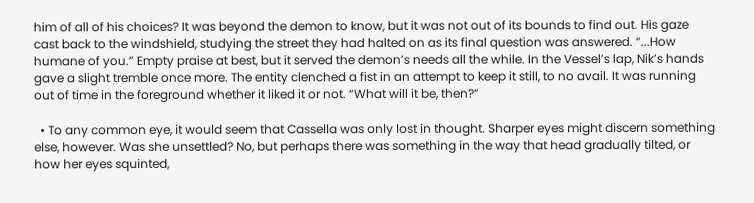him of all of his choices? It was beyond the demon to know, but it was not out of its bounds to find out. His gaze cast back to the windshield, studying the street they had halted on as its final question was answered. “...How humane of you.” Empty praise at best, but it served the demon’s needs all the while. In the Vessel’s lap, Nik’s hands gave a slight tremble once more. The entity clenched a fist in an attempt to keep it still, to no avail. It was running out of time in the foreground whether it liked it or not. “What will it be, then?”

  • To any common eye, it would seem that Cassella was only lost in thought. Sharper eyes might discern something else, however. Was she unsettled? No, but perhaps there was something in the way that head gradually tilted, or how her eyes squinted,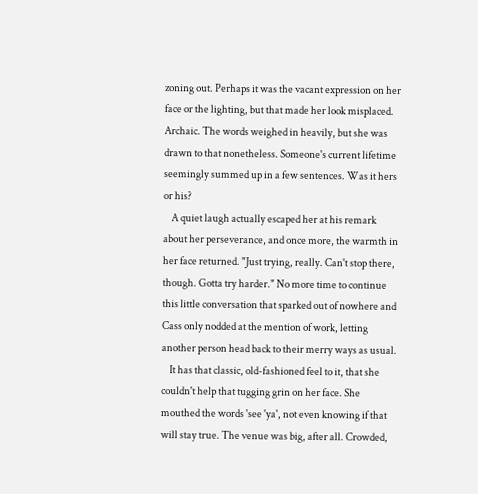zoning out. Perhaps it was the vacant expression on her face or the lighting, but that made her look misplaced. Archaic. The words weighed in heavily, but she was drawn to that nonetheless. Someone's current lifetime seemingly summed up in a few sentences. Was it hers or his?
    A quiet laugh actually escaped her at his remark about her perseverance, and once more, the warmth in her face returned. "Just trying, really. Can't stop there, though. Gotta try harder." No more time to continue this little conversation that sparked out of nowhere and Cass only nodded at the mention of work, letting another person head back to their merry ways as usual.
    It has that classic, old-fashioned feel to it, that she couldn't help that tugging grin on her face. She mouthed the words 'see 'ya', not even knowing if that will stay true. The venue was big, after all. Crowded,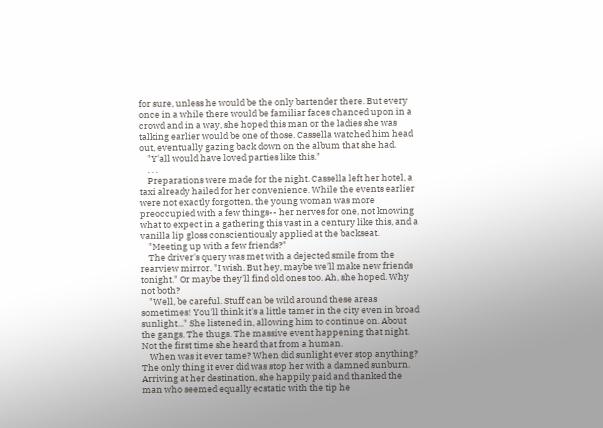for sure, unless he would be the only bartender there. But every once in a while there would be familiar faces chanced upon in a crowd and in a way, she hoped this man or the ladies she was talking earlier would be one of those. Cassella watched him head out, eventually gazing back down on the album that she had.
    "Y'all would have loved parties like this."
    . . .
    Preparations were made for the night. Cassella left her hotel, a taxi already hailed for her convenience. While the events earlier were not exactly forgotten, the young woman was more preoccupied with a few things-- her nerves for one, not knowing what to expect in a gathering this vast in a century like this, and a vanilla lip gloss conscientiously applied at the backseat.
    "Meeting up with a few friends?"
    The driver's query was met with a dejected smile from the rearview mirror. "I wish. But hey, maybe we'll make new friends tonight." Or maybe they'll find old ones too. Ah, she hoped. Why not both?
    "Well, be careful. Stuff can be wild around these areas sometimes! You'll think it's a little tamer in the city even in broad sunlight..." She listened in, allowing him to continue on. About the gangs. The thugs. The massive event happening that night. Not the first time she heard that from a human.
    When was it ever tame? When did sunlight ever stop anything? The only thing it ever did was stop her with a damned sunburn. Arriving at her destination, she happily paid and thanked the man who seemed equally ecstatic with the tip he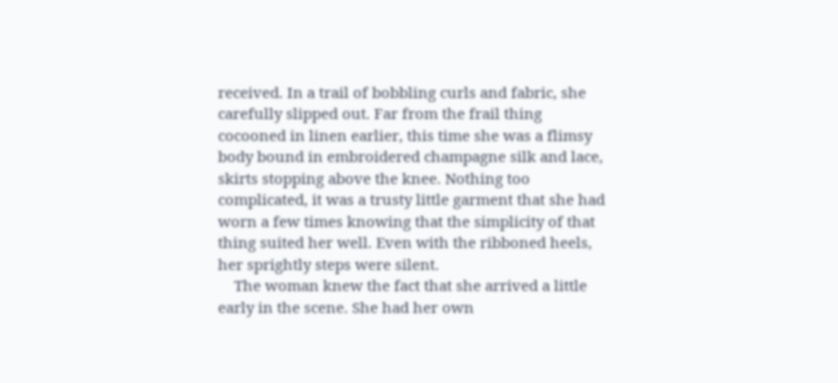received. In a trail of bobbling curls and fabric, she carefully slipped out. Far from the frail thing cocooned in linen earlier, this time she was a flimsy body bound in embroidered champagne silk and lace, skirts stopping above the knee. Nothing too complicated, it was a trusty little garment that she had worn a few times knowing that the simplicity of that thing suited her well. Even with the ribboned heels, her sprightly steps were silent.
    The woman knew the fact that she arrived a little early in the scene. She had her own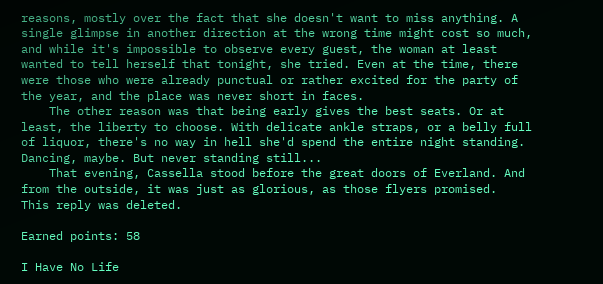reasons, mostly over the fact that she doesn't want to miss anything. A single glimpse in another direction at the wrong time might cost so much, and while it's impossible to observe every guest, the woman at least wanted to tell herself that tonight, she tried. Even at the time, there were those who were already punctual or rather excited for the party of the year, and the place was never short in faces.
    The other reason was that being early gives the best seats. Or at least, the liberty to choose. With delicate ankle straps, or a belly full of liquor, there's no way in hell she'd spend the entire night standing. Dancing, maybe. But never standing still...
    That evening, Cassella stood before the great doors of Everland. And from the outside, it was just as glorious, as those flyers promised.
This reply was deleted.

Earned points: 58

I Have No Life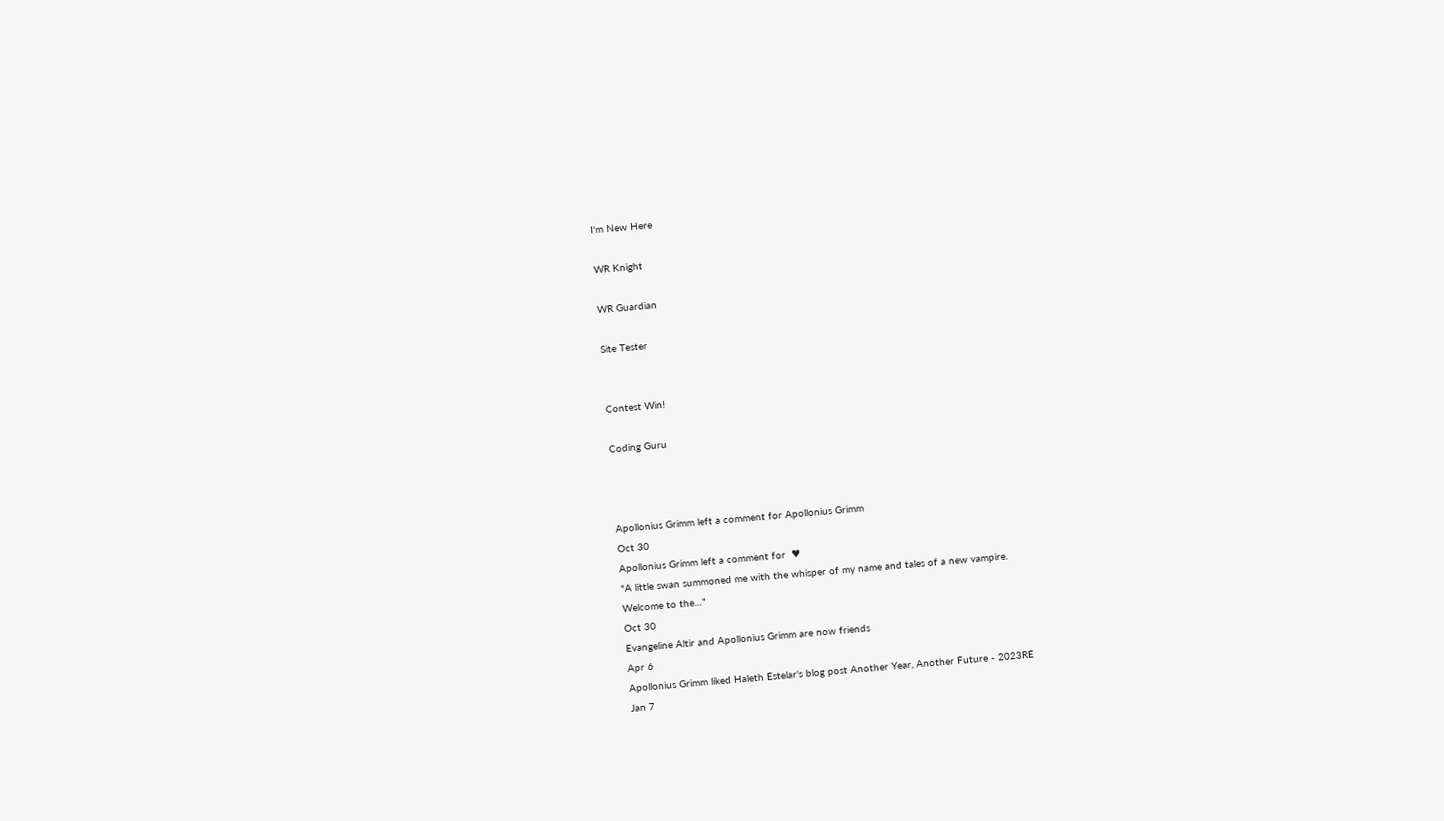I'm New Here

WR Knight

WR Guardian

Site Tester


Contest Win!

Coding Guru



Apollonius Grimm left a comment for Apollonius Grimm
Oct 30
Apollonius Grimm left a comment for  ♥
"A little swan summoned me with the whisper of my name and tales of a new vampire.
Welcome to the…"
Oct 30
Evangeline Altir and Apollonius Grimm are now friends
Apr 6
Apollonius Grimm liked Haleth Estelar's blog post Another Year, Another Future - 2023RE
Jan 7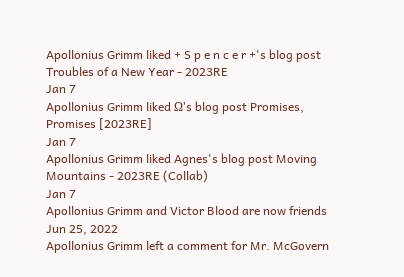Apollonius Grimm liked + S p e n c e r +'s blog post Troubles of a New Year - 2023RE
Jan 7
Apollonius Grimm liked Ω's blog post Promises, Promises [2023RE]
Jan 7
Apollonius Grimm liked Agnes's blog post Moving Mountains - 2023RE (Collab)
Jan 7
Apollonius Grimm and Victor Blood are now friends
Jun 25, 2022
Apollonius Grimm left a comment for Mr. McGovern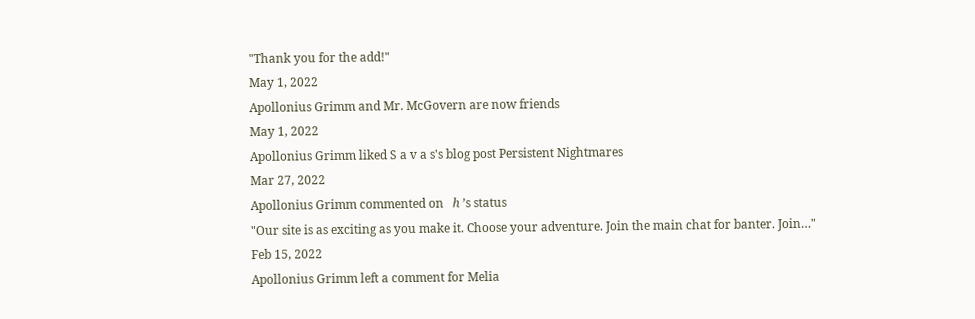"Thank you for the add!"
May 1, 2022
Apollonius Grimm and Mr. McGovern are now friends
May 1, 2022
Apollonius Grimm liked S a v a s's blog post Persistent Nightmares
Mar 27, 2022
Apollonius Grimm commented on   ℎ ’s status
"Our site is as exciting as you make it. Choose your adventure. Join the main chat for banter. Join…"
Feb 15, 2022
Apollonius Grimm left a comment for Melia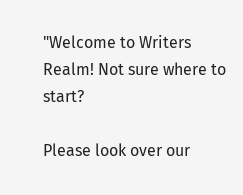"Welcome to Writers Realm! Not sure where to start?

Please look over our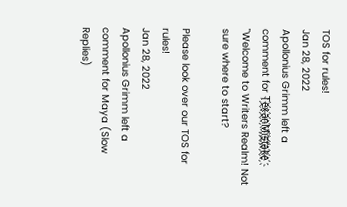TOS for rules!
Jan 28, 2022
Apollonius Grimm left a comment for T҉e҉x҉a҉n҉M҉i҉s҉t҉a҉k҉e҉
"Welcome to Writers Realm! Not sure where to start?

Please look over our TOS for rules!
Jan 28, 2022
Apollonius Grimm left a comment for Maya (Slow Replies)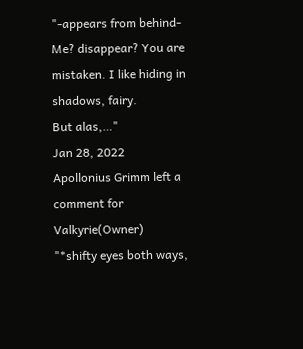"-appears from behind-
Me? disappear? You are mistaken. I like hiding in shadows, fairy.
But alas,…"
Jan 28, 2022
Apollonius Grimm left a comment for Valkyrie(Owner)
"*shifty eyes both ways,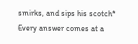smirks, and sips his scotch*
Every answer comes at a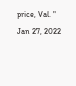price, Val. "
Jan 27, 2022